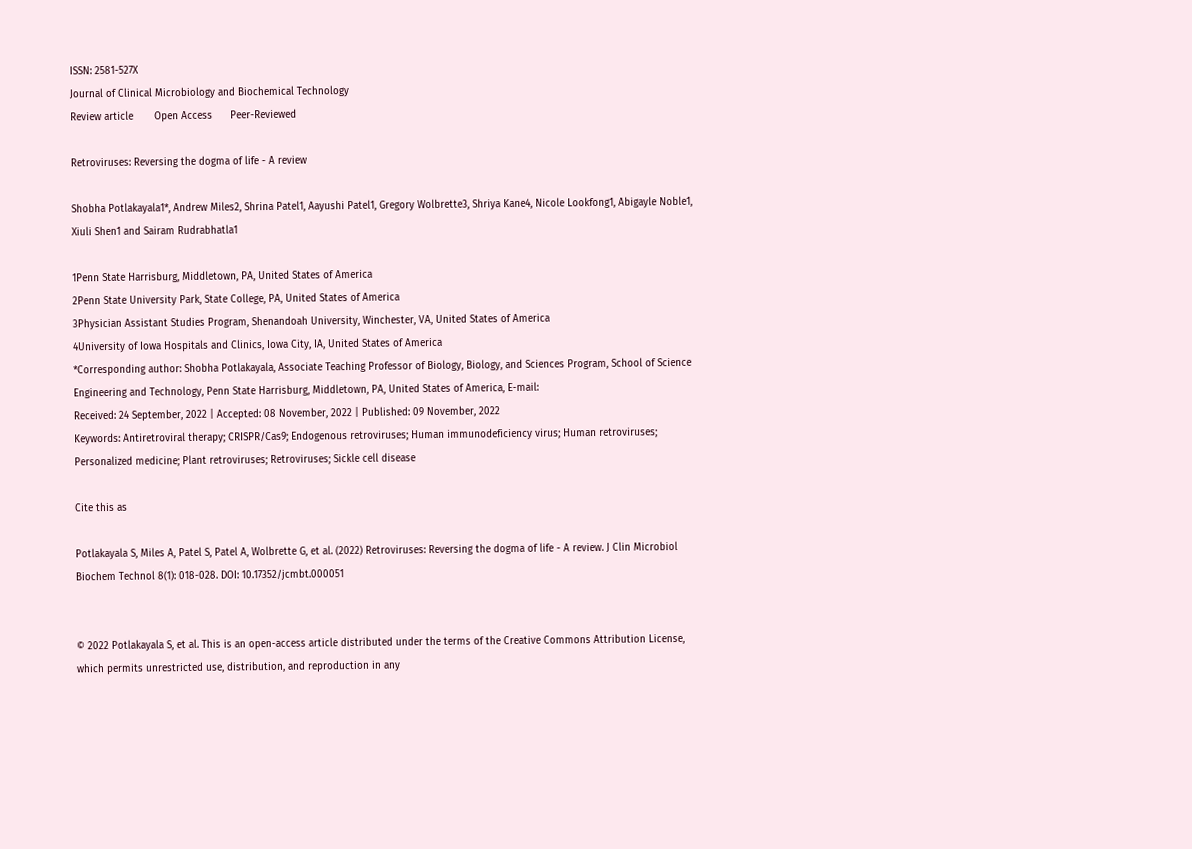ISSN: 2581-527X
Journal of Clinical Microbiology and Biochemical Technology
Review article       Open Access      Peer-Reviewed

Retroviruses: Reversing the dogma of life - A review

Shobha Potlakayala1*, Andrew Miles2, Shrina Patel1, Aayushi Patel1, Gregory Wolbrette3, Shriya Kane4, Nicole Lookfong1, Abigayle Noble1, Xiuli Shen1 and Sairam Rudrabhatla1

1Penn State Harrisburg, Middletown, PA, United States of America
2Penn State University Park, State College, PA, United States of America
3Physician Assistant Studies Program, Shenandoah University, Winchester, VA, United States of America
4University of Iowa Hospitals and Clinics, Iowa City, IA, United States of America
*Corresponding author: Shobha Potlakayala, Associate Teaching Professor of Biology, Biology, and Sciences Program, School of Science Engineering and Technology, Penn State Harrisburg, Middletown, PA, United States of America, E-mail:
Received: 24 September, 2022 | Accepted: 08 November, 2022 | Published: 09 November, 2022
Keywords: Antiretroviral therapy; CRISPR/Cas9; Endogenous retroviruses; Human immunodeficiency virus; Human retroviruses; Personalized medicine; Plant retroviruses; Retroviruses; Sickle cell disease

Cite this as

Potlakayala S, Miles A, Patel S, Patel A, Wolbrette G, et al. (2022) Retroviruses: Reversing the dogma of life - A review. J Clin Microbiol Biochem Technol 8(1): 018-028. DOI: 10.17352/jcmbt.000051


© 2022 Potlakayala S, et al. This is an open-access article distributed under the terms of the Creative Commons Attribution License, which permits unrestricted use, distribution, and reproduction in any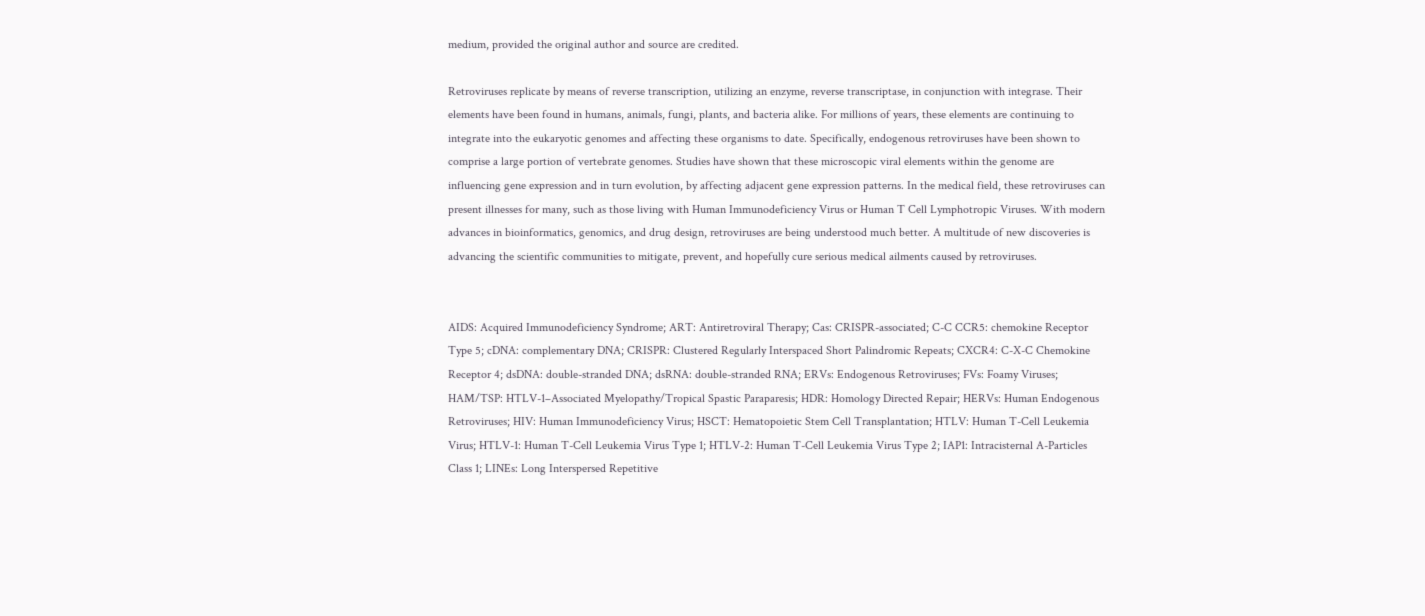medium, provided the original author and source are credited.

Retroviruses replicate by means of reverse transcription, utilizing an enzyme, reverse transcriptase, in conjunction with integrase. Their elements have been found in humans, animals, fungi, plants, and bacteria alike. For millions of years, these elements are continuing to integrate into the eukaryotic genomes and affecting these organisms to date. Specifically, endogenous retroviruses have been shown to comprise a large portion of vertebrate genomes. Studies have shown that these microscopic viral elements within the genome are influencing gene expression and in turn evolution, by affecting adjacent gene expression patterns. In the medical field, these retroviruses can present illnesses for many, such as those living with Human Immunodeficiency Virus or Human T Cell Lymphotropic Viruses. With modern advances in bioinformatics, genomics, and drug design, retroviruses are being understood much better. A multitude of new discoveries is advancing the scientific communities to mitigate, prevent, and hopefully cure serious medical ailments caused by retroviruses.


AIDS: Acquired Immunodeficiency Syndrome; ART: Antiretroviral Therapy; Cas: CRISPR-associated; C-C CCR5: chemokine Receptor Type 5; cDNA: complementary DNA; CRISPR: Clustered Regularly Interspaced Short Palindromic Repeats; CXCR4: C-X-C Chemokine Receptor 4; dsDNA: double-stranded DNA; dsRNA: double-stranded RNA; ERVs: Endogenous Retroviruses; FVs: Foamy Viruses; HAM/TSP: HTLV-1–Associated Myelopathy/Tropical Spastic Paraparesis; HDR: Homology Directed Repair; HERVs: Human Endogenous Retroviruses; HIV: Human Immunodeficiency Virus; HSCT: Hematopoietic Stem Cell Transplantation; HTLV: Human T-Cell Leukemia Virus; HTLV-1: Human T-Cell Leukemia Virus Type 1; HTLV-2: Human T-Cell Leukemia Virus Type 2; IAP1: Intracisternal A-Particles Class 1; LINEs: Long Interspersed Repetitive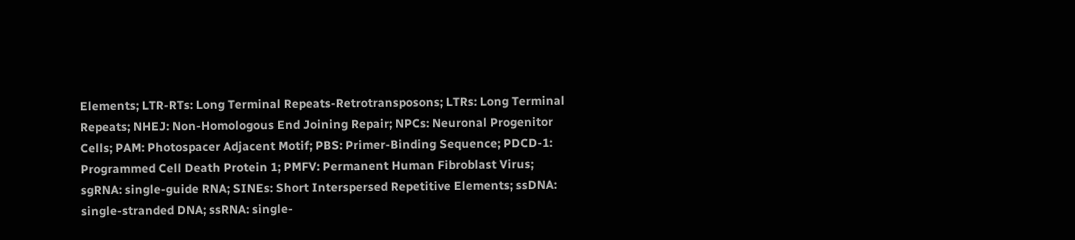Elements; LTR-RTs: Long Terminal Repeats-Retrotransposons; LTRs: Long Terminal Repeats; NHEJ: Non-Homologous End Joining Repair; NPCs: Neuronal Progenitor Cells; PAM: Photospacer Adjacent Motif; PBS: Primer-Binding Sequence; PDCD-1: Programmed Cell Death Protein 1; PMFV: Permanent Human Fibroblast Virus; sgRNA: single-guide RNA; SINEs: Short Interspersed Repetitive Elements; ssDNA: single-stranded DNA; ssRNA: single-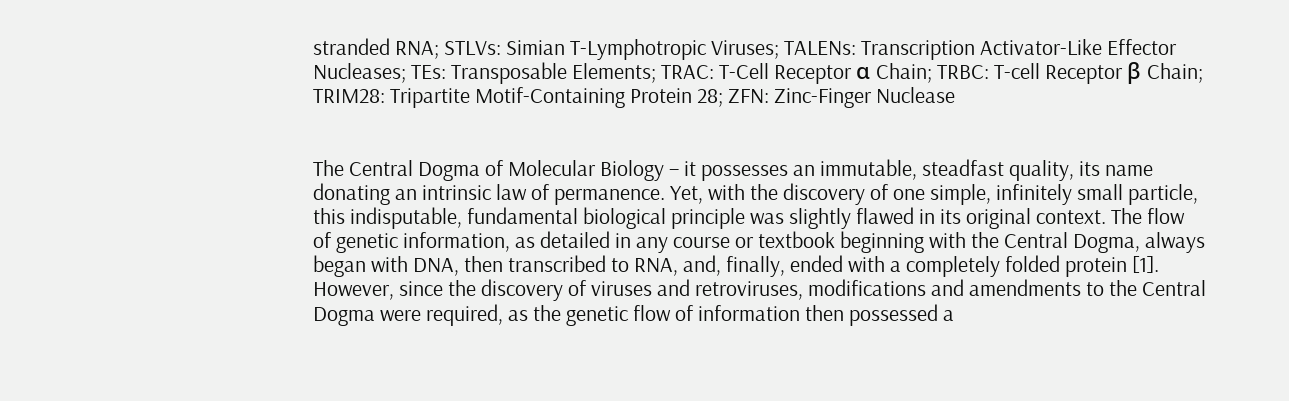stranded RNA; STLVs: Simian T-Lymphotropic Viruses; TALENs: Transcription Activator-Like Effector Nucleases; TEs: Transposable Elements; TRAC: T-Cell Receptor α Chain; TRBC: T-cell Receptor β Chain; TRIM28: Tripartite Motif-Containing Protein 28; ZFN: Zinc-Finger Nuclease


The Central Dogma of Molecular Biology – it possesses an immutable, steadfast quality, its name donating an intrinsic law of permanence. Yet, with the discovery of one simple, infinitely small particle, this indisputable, fundamental biological principle was slightly flawed in its original context. The flow of genetic information, as detailed in any course or textbook beginning with the Central Dogma, always began with DNA, then transcribed to RNA, and, finally, ended with a completely folded protein [1]. However, since the discovery of viruses and retroviruses, modifications and amendments to the Central Dogma were required, as the genetic flow of information then possessed a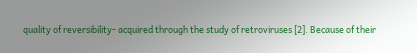quality of reversibility- acquired through the study of retroviruses [2]. Because of their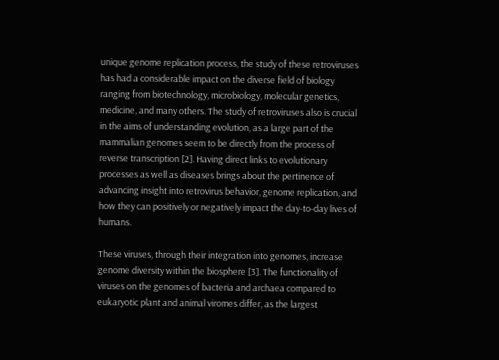unique genome replication process, the study of these retroviruses has had a considerable impact on the diverse field of biology ranging from biotechnology, microbiology, molecular genetics, medicine, and many others. The study of retroviruses also is crucial in the aims of understanding evolution, as a large part of the mammalian genomes seem to be directly from the process of reverse transcription [2]. Having direct links to evolutionary processes as well as diseases brings about the pertinence of advancing insight into retrovirus behavior, genome replication, and how they can positively or negatively impact the day-to-day lives of humans.

These viruses, through their integration into genomes, increase genome diversity within the biosphere [3]. The functionality of viruses on the genomes of bacteria and archaea compared to eukaryotic plant and animal viromes differ, as the largest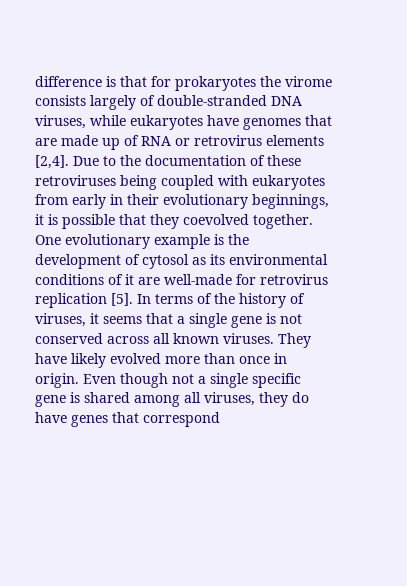difference is that for prokaryotes the virome consists largely of double-stranded DNA viruses, while eukaryotes have genomes that are made up of RNA or retrovirus elements [2,4]. Due to the documentation of these retroviruses being coupled with eukaryotes from early in their evolutionary beginnings, it is possible that they coevolved together. One evolutionary example is the development of cytosol as its environmental conditions of it are well-made for retrovirus replication [5]. In terms of the history of viruses, it seems that a single gene is not conserved across all known viruses. They have likely evolved more than once in origin. Even though not a single specific gene is shared among all viruses, they do have genes that correspond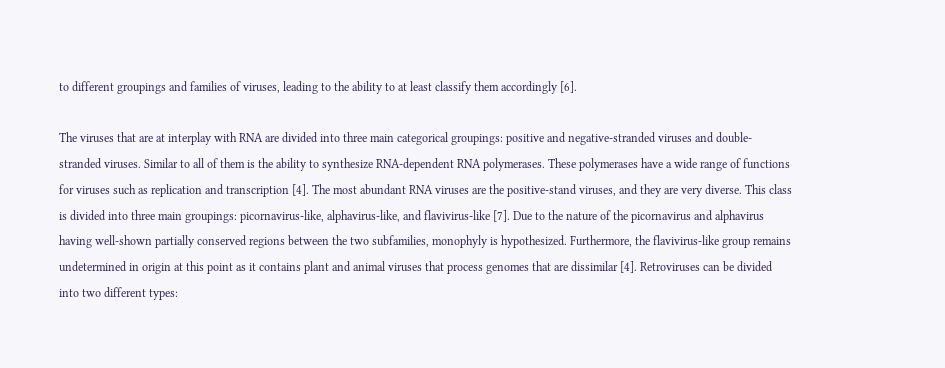to different groupings and families of viruses, leading to the ability to at least classify them accordingly [6].

The viruses that are at interplay with RNA are divided into three main categorical groupings: positive and negative-stranded viruses and double-stranded viruses. Similar to all of them is the ability to synthesize RNA-dependent RNA polymerases. These polymerases have a wide range of functions for viruses such as replication and transcription [4]. The most abundant RNA viruses are the positive-stand viruses, and they are very diverse. This class is divided into three main groupings: picornavirus-like, alphavirus-like, and flavivirus-like [7]. Due to the nature of the picornavirus and alphavirus having well-shown partially conserved regions between the two subfamilies, monophyly is hypothesized. Furthermore, the flavivirus-like group remains undetermined in origin at this point as it contains plant and animal viruses that process genomes that are dissimilar [4]. Retroviruses can be divided into two different types: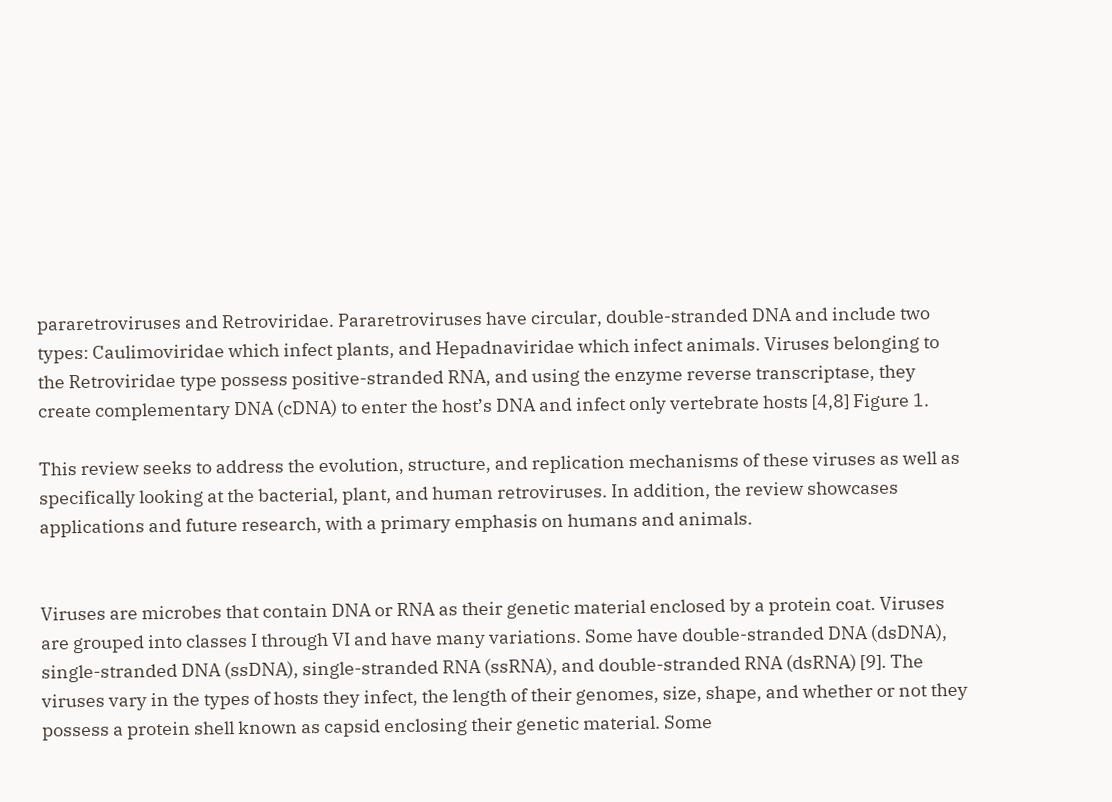pararetroviruses and Retroviridae. Pararetroviruses have circular, double-stranded DNA and include two types: Caulimoviridae which infect plants, and Hepadnaviridae which infect animals. Viruses belonging to the Retroviridae type possess positive-stranded RNA, and using the enzyme reverse transcriptase, they create complementary DNA (cDNA) to enter the host’s DNA and infect only vertebrate hosts [4,8] Figure 1.

This review seeks to address the evolution, structure, and replication mechanisms of these viruses as well as specifically looking at the bacterial, plant, and human retroviruses. In addition, the review showcases applications and future research, with a primary emphasis on humans and animals.


Viruses are microbes that contain DNA or RNA as their genetic material enclosed by a protein coat. Viruses are grouped into classes I through VI and have many variations. Some have double-stranded DNA (dsDNA), single-stranded DNA (ssDNA), single-stranded RNA (ssRNA), and double-stranded RNA (dsRNA) [9]. The viruses vary in the types of hosts they infect, the length of their genomes, size, shape, and whether or not they possess a protein shell known as capsid enclosing their genetic material. Some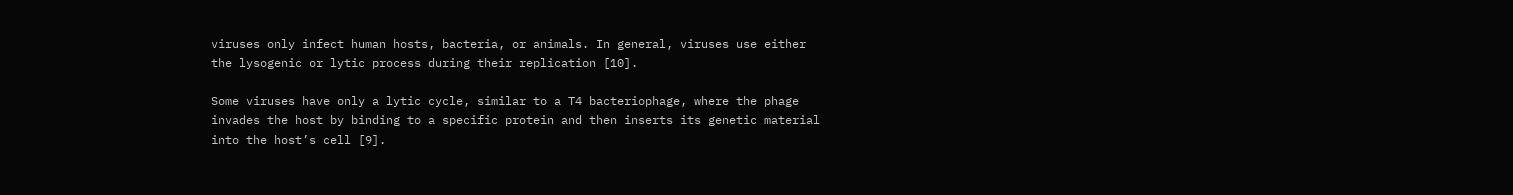viruses only infect human hosts, bacteria, or animals. In general, viruses use either the lysogenic or lytic process during their replication [10].

Some viruses have only a lytic cycle, similar to a T4 bacteriophage, where the phage invades the host by binding to a specific protein and then inserts its genetic material into the host’s cell [9].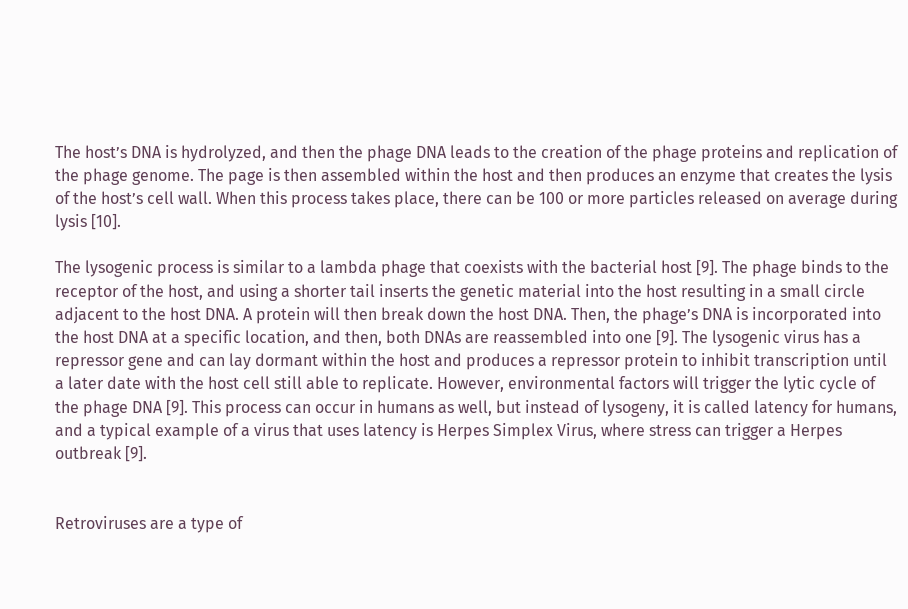The host’s DNA is hydrolyzed, and then the phage DNA leads to the creation of the phage proteins and replication of the phage genome. The page is then assembled within the host and then produces an enzyme that creates the lysis of the host’s cell wall. When this process takes place, there can be 100 or more particles released on average during lysis [10].

The lysogenic process is similar to a lambda phage that coexists with the bacterial host [9]. The phage binds to the receptor of the host, and using a shorter tail inserts the genetic material into the host resulting in a small circle adjacent to the host DNA. A protein will then break down the host DNA. Then, the phage’s DNA is incorporated into the host DNA at a specific location, and then, both DNAs are reassembled into one [9]. The lysogenic virus has a repressor gene and can lay dormant within the host and produces a repressor protein to inhibit transcription until a later date with the host cell still able to replicate. However, environmental factors will trigger the lytic cycle of the phage DNA [9]. This process can occur in humans as well, but instead of lysogeny, it is called latency for humans, and a typical example of a virus that uses latency is Herpes Simplex Virus, where stress can trigger a Herpes outbreak [9].


Retroviruses are a type of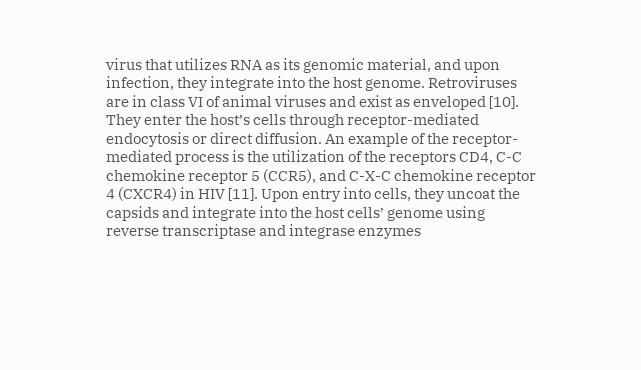virus that utilizes RNA as its genomic material, and upon infection, they integrate into the host genome. Retroviruses are in class VI of animal viruses and exist as enveloped [10]. They enter the host’s cells through receptor-mediated endocytosis or direct diffusion. An example of the receptor-mediated process is the utilization of the receptors CD4, C-C chemokine receptor 5 (CCR5), and C-X-C chemokine receptor 4 (CXCR4) in HIV [11]. Upon entry into cells, they uncoat the capsids and integrate into the host cells’ genome using reverse transcriptase and integrase enzymes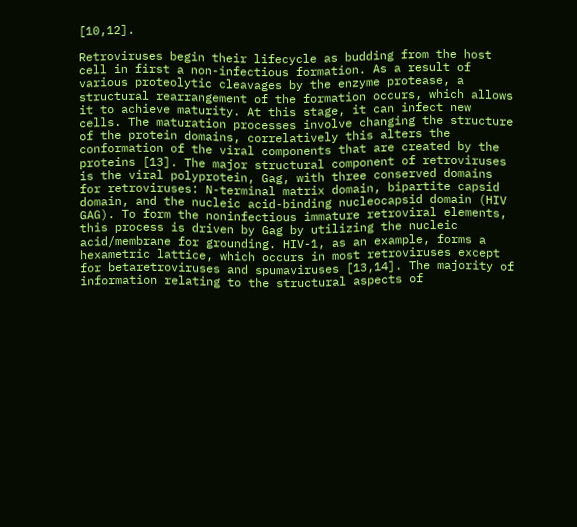[10,12].

Retroviruses begin their lifecycle as budding from the host cell in first a non-infectious formation. As a result of various proteolytic cleavages by the enzyme protease, a structural rearrangement of the formation occurs, which allows it to achieve maturity. At this stage, it can infect new cells. The maturation processes involve changing the structure of the protein domains, correlatively this alters the conformation of the viral components that are created by the proteins [13]. The major structural component of retroviruses is the viral polyprotein, Gag, with three conserved domains for retroviruses: N-terminal matrix domain, bipartite capsid domain, and the nucleic acid-binding nucleocapsid domain (HIV GAG). To form the noninfectious immature retroviral elements, this process is driven by Gag by utilizing the nucleic acid/membrane for grounding. HIV-1, as an example, forms a hexametric lattice, which occurs in most retroviruses except for betaretroviruses and spumaviruses [13,14]. The majority of information relating to the structural aspects of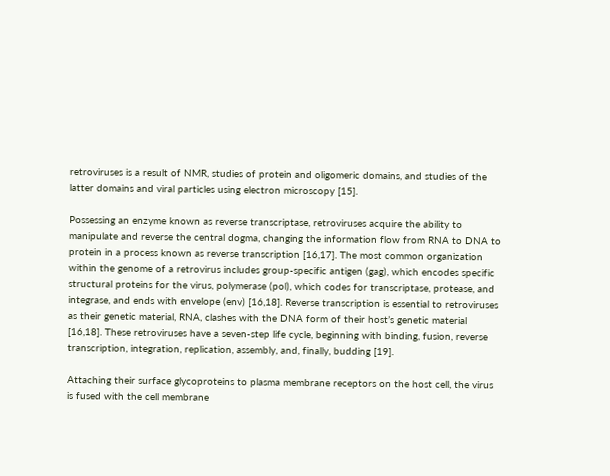retroviruses is a result of NMR, studies of protein and oligomeric domains, and studies of the latter domains and viral particles using electron microscopy [15].

Possessing an enzyme known as reverse transcriptase, retroviruses acquire the ability to manipulate and reverse the central dogma, changing the information flow from RNA to DNA to protein in a process known as reverse transcription [16,17]. The most common organization within the genome of a retrovirus includes group-specific antigen (gag), which encodes specific structural proteins for the virus, polymerase (pol), which codes for transcriptase, protease, and integrase, and ends with envelope (env) [16,18]. Reverse transcription is essential to retroviruses as their genetic material, RNA, clashes with the DNA form of their host’s genetic material [16,18]. These retroviruses have a seven-step life cycle, beginning with binding, fusion, reverse transcription, integration, replication, assembly, and, finally, budding [19].

Attaching their surface glycoproteins to plasma membrane receptors on the host cell, the virus is fused with the cell membrane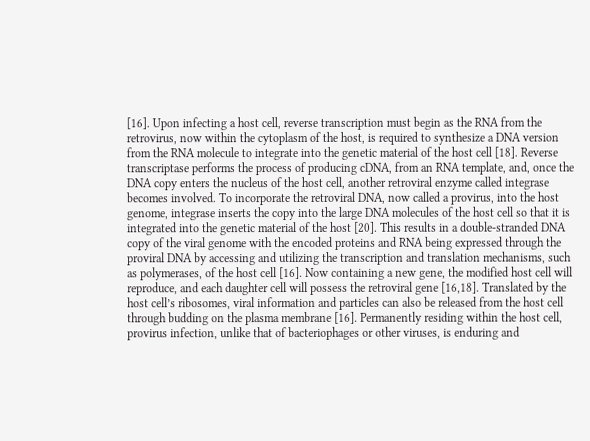[16]. Upon infecting a host cell, reverse transcription must begin as the RNA from the retrovirus, now within the cytoplasm of the host, is required to synthesize a DNA version from the RNA molecule to integrate into the genetic material of the host cell [18]. Reverse transcriptase performs the process of producing cDNA, from an RNA template, and, once the DNA copy enters the nucleus of the host cell, another retroviral enzyme called integrase becomes involved. To incorporate the retroviral DNA, now called a provirus, into the host genome, integrase inserts the copy into the large DNA molecules of the host cell so that it is integrated into the genetic material of the host [20]. This results in a double-stranded DNA copy of the viral genome with the encoded proteins and RNA being expressed through the proviral DNA by accessing and utilizing the transcription and translation mechanisms, such as polymerases, of the host cell [16]. Now containing a new gene, the modified host cell will reproduce, and each daughter cell will possess the retroviral gene [16,18]. Translated by the host cell’s ribosomes, viral information and particles can also be released from the host cell through budding on the plasma membrane [16]. Permanently residing within the host cell, provirus infection, unlike that of bacteriophages or other viruses, is enduring and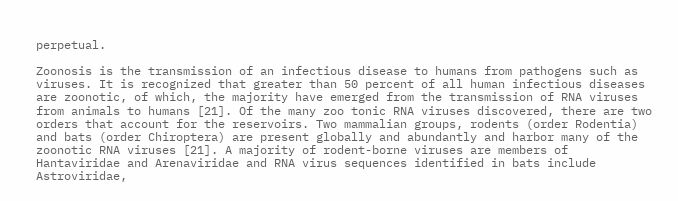perpetual.

Zoonosis is the transmission of an infectious disease to humans from pathogens such as viruses. It is recognized that greater than 50 percent of all human infectious diseases are zoonotic, of which, the majority have emerged from the transmission of RNA viruses from animals to humans [21]. Of the many zoo tonic RNA viruses discovered, there are two orders that account for the reservoirs. Two mammalian groups, rodents (order Rodentia) and bats (order Chiroptera) are present globally and abundantly and harbor many of the zoonotic RNA viruses [21]. A majority of rodent-borne viruses are members of Hantaviridae and Arenaviridae and RNA virus sequences identified in bats include Astroviridae,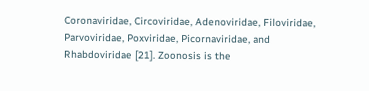Coronaviridae, Circoviridae, Adenoviridae, Filoviridae, Parvoviridae, Poxviridae, Picornaviridae, and Rhabdoviridae [21]. Zoonosis is the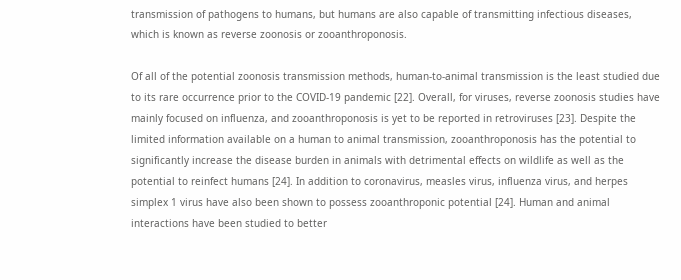transmission of pathogens to humans, but humans are also capable of transmitting infectious diseases, which is known as reverse zoonosis or zooanthroponosis.

Of all of the potential zoonosis transmission methods, human-to-animal transmission is the least studied due to its rare occurrence prior to the COVID-19 pandemic [22]. Overall, for viruses, reverse zoonosis studies have mainly focused on influenza, and zooanthroponosis is yet to be reported in retroviruses [23]. Despite the limited information available on a human to animal transmission, zooanthroponosis has the potential to significantly increase the disease burden in animals with detrimental effects on wildlife as well as the potential to reinfect humans [24]. In addition to coronavirus, measles virus, influenza virus, and herpes simplex 1 virus have also been shown to possess zooanthroponic potential [24]. Human and animal interactions have been studied to better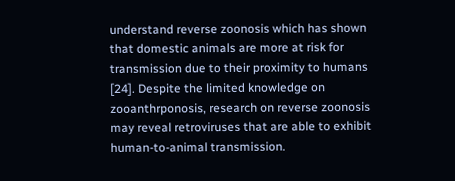understand reverse zoonosis which has shown that domestic animals are more at risk for transmission due to their proximity to humans [24]. Despite the limited knowledge on zooanthrponosis, research on reverse zoonosis may reveal retroviruses that are able to exhibit human-to-animal transmission.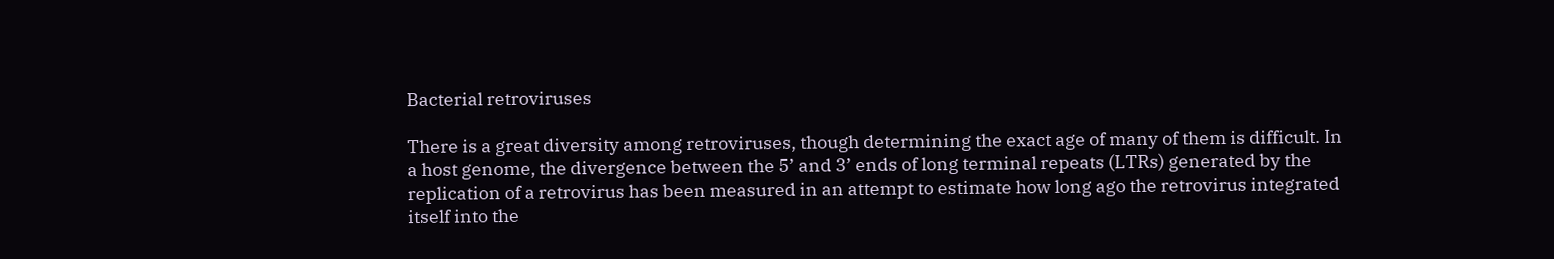Bacterial retroviruses

There is a great diversity among retroviruses, though determining the exact age of many of them is difficult. In a host genome, the divergence between the 5’ and 3’ ends of long terminal repeats (LTRs) generated by the replication of a retrovirus has been measured in an attempt to estimate how long ago the retrovirus integrated itself into the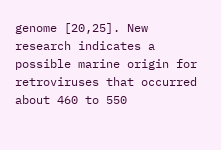genome [20,25]. New research indicates a possible marine origin for retroviruses that occurred about 460 to 550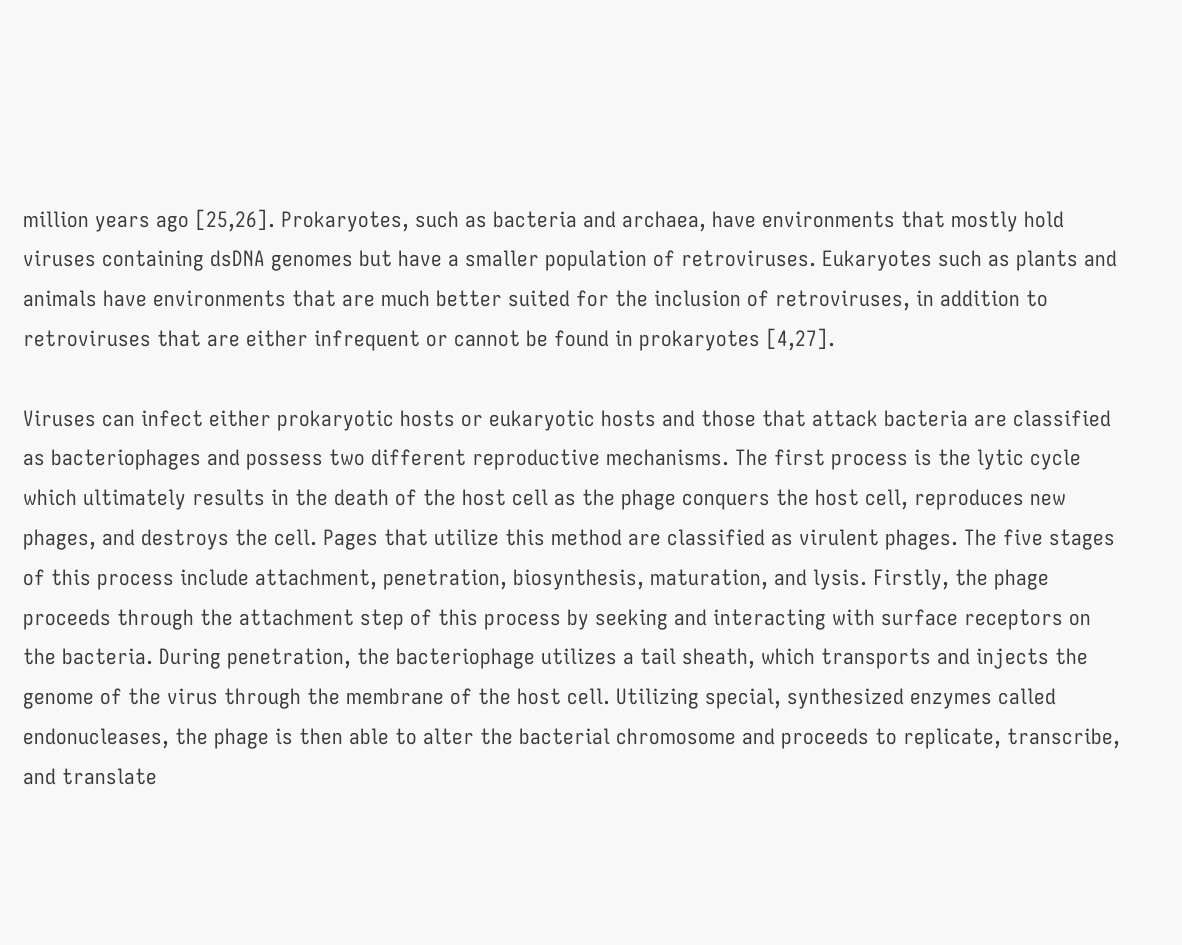million years ago [25,26]. Prokaryotes, such as bacteria and archaea, have environments that mostly hold viruses containing dsDNA genomes but have a smaller population of retroviruses. Eukaryotes such as plants and animals have environments that are much better suited for the inclusion of retroviruses, in addition to retroviruses that are either infrequent or cannot be found in prokaryotes [4,27].

Viruses can infect either prokaryotic hosts or eukaryotic hosts and those that attack bacteria are classified as bacteriophages and possess two different reproductive mechanisms. The first process is the lytic cycle which ultimately results in the death of the host cell as the phage conquers the host cell, reproduces new phages, and destroys the cell. Pages that utilize this method are classified as virulent phages. The five stages of this process include attachment, penetration, biosynthesis, maturation, and lysis. Firstly, the phage proceeds through the attachment step of this process by seeking and interacting with surface receptors on the bacteria. During penetration, the bacteriophage utilizes a tail sheath, which transports and injects the genome of the virus through the membrane of the host cell. Utilizing special, synthesized enzymes called endonucleases, the phage is then able to alter the bacterial chromosome and proceeds to replicate, transcribe, and translate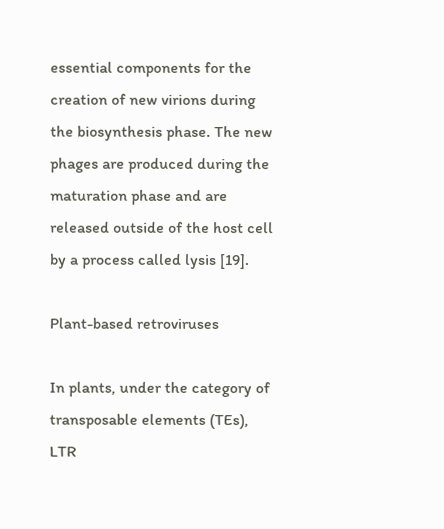essential components for the creation of new virions during the biosynthesis phase. The new phages are produced during the maturation phase and are released outside of the host cell by a process called lysis [19].

Plant-based retroviruses

In plants, under the category of transposable elements (TEs), LTR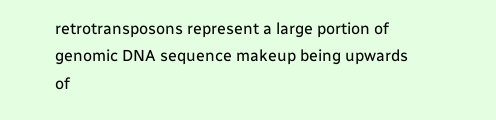retrotransposons represent a large portion of genomic DNA sequence makeup being upwards of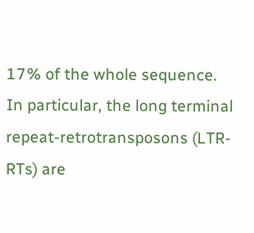17% of the whole sequence. In particular, the long terminal repeat-retrotransposons (LTR-RTs) are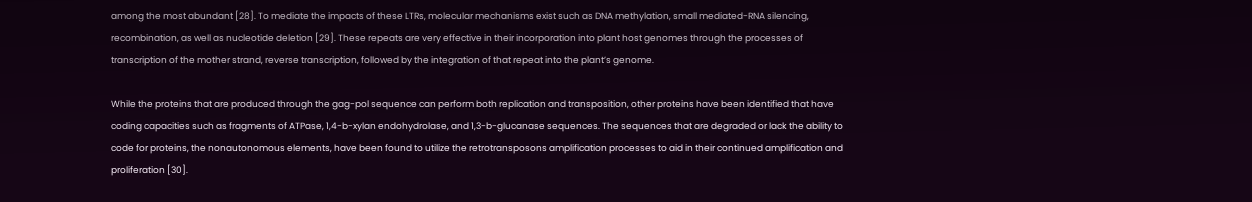among the most abundant [28]. To mediate the impacts of these LTRs, molecular mechanisms exist such as DNA methylation, small mediated-RNA silencing, recombination, as well as nucleotide deletion [29]. These repeats are very effective in their incorporation into plant host genomes through the processes of transcription of the mother strand, reverse transcription, followed by the integration of that repeat into the plant’s genome.

While the proteins that are produced through the gag-pol sequence can perform both replication and transposition, other proteins have been identified that have coding capacities such as fragments of ATPase, 1,4-b-xylan endohydrolase, and 1,3-b-glucanase sequences. The sequences that are degraded or lack the ability to code for proteins, the nonautonomous elements, have been found to utilize the retrotransposons amplification processes to aid in their continued amplification and proliferation [30].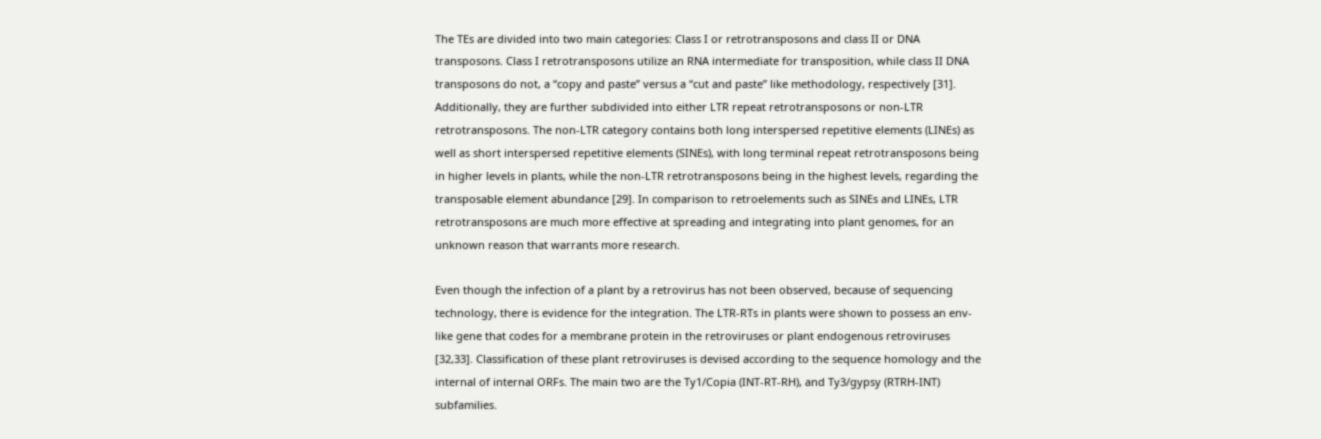The TEs are divided into two main categories: Class I or retrotransposons and class II or DNA transposons. Class I retrotransposons utilize an RNA intermediate for transposition, while class II DNA transposons do not, a “copy and paste” versus a “cut and paste” like methodology, respectively [31]. Additionally, they are further subdivided into either LTR repeat retrotransposons or non-LTR retrotransposons. The non-LTR category contains both long interspersed repetitive elements (LINEs) as well as short interspersed repetitive elements (SINEs), with long terminal repeat retrotransposons being in higher levels in plants, while the non-LTR retrotransposons being in the highest levels, regarding the transposable element abundance [29]. In comparison to retroelements such as SINEs and LINEs, LTR retrotransposons are much more effective at spreading and integrating into plant genomes, for an unknown reason that warrants more research.

Even though the infection of a plant by a retrovirus has not been observed, because of sequencing technology, there is evidence for the integration. The LTR-RTs in plants were shown to possess an env-like gene that codes for a membrane protein in the retroviruses or plant endogenous retroviruses [32,33]. Classification of these plant retroviruses is devised according to the sequence homology and the internal of internal ORFs. The main two are the Ty1/Copia (INT-RT-RH), and Ty3/gypsy (RTRH-INT) subfamilies.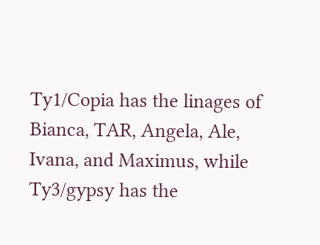Ty1/Copia has the linages of Bianca, TAR, Angela, Ale, Ivana, and Maximus, while Ty3/gypsy has the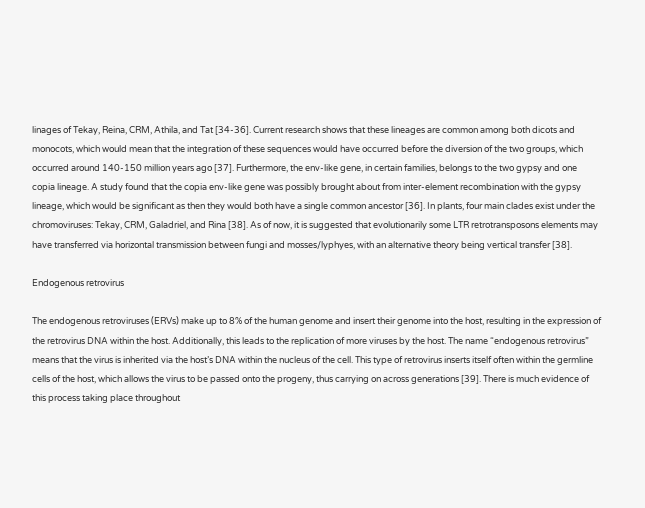linages of Tekay, Reina, CRM, Athila, and Tat [34-36]. Current research shows that these lineages are common among both dicots and monocots, which would mean that the integration of these sequences would have occurred before the diversion of the two groups, which occurred around 140-150 million years ago [37]. Furthermore, the env-like gene, in certain families, belongs to the two gypsy and one copia lineage. A study found that the copia env-like gene was possibly brought about from inter-element recombination with the gypsy lineage, which would be significant as then they would both have a single common ancestor [36]. In plants, four main clades exist under the chromoviruses: Tekay, CRM, Galadriel, and Rina [38]. As of now, it is suggested that evolutionarily some LTR retrotransposons elements may have transferred via horizontal transmission between fungi and mosses/lyphyes, with an alternative theory being vertical transfer [38].

Endogenous retrovirus

The endogenous retroviruses (ERVs) make up to 8% of the human genome and insert their genome into the host, resulting in the expression of the retrovirus DNA within the host. Additionally, this leads to the replication of more viruses by the host. The name “endogenous retrovirus” means that the virus is inherited via the host’s DNA within the nucleus of the cell. This type of retrovirus inserts itself often within the germline cells of the host, which allows the virus to be passed onto the progeny, thus carrying on across generations [39]. There is much evidence of this process taking place throughout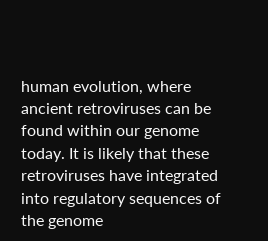human evolution, where ancient retroviruses can be found within our genome today. It is likely that these retroviruses have integrated into regulatory sequences of the genome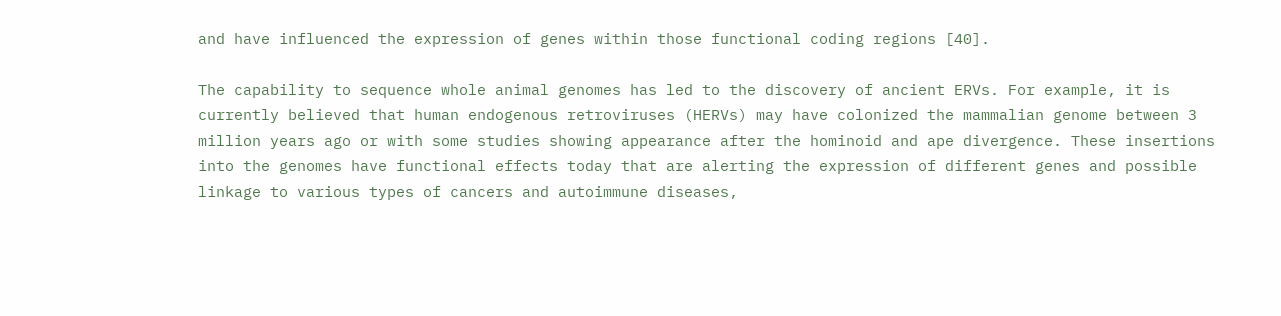and have influenced the expression of genes within those functional coding regions [40].

The capability to sequence whole animal genomes has led to the discovery of ancient ERVs. For example, it is currently believed that human endogenous retroviruses (HERVs) may have colonized the mammalian genome between 3 million years ago or with some studies showing appearance after the hominoid and ape divergence. These insertions into the genomes have functional effects today that are alerting the expression of different genes and possible linkage to various types of cancers and autoimmune diseases,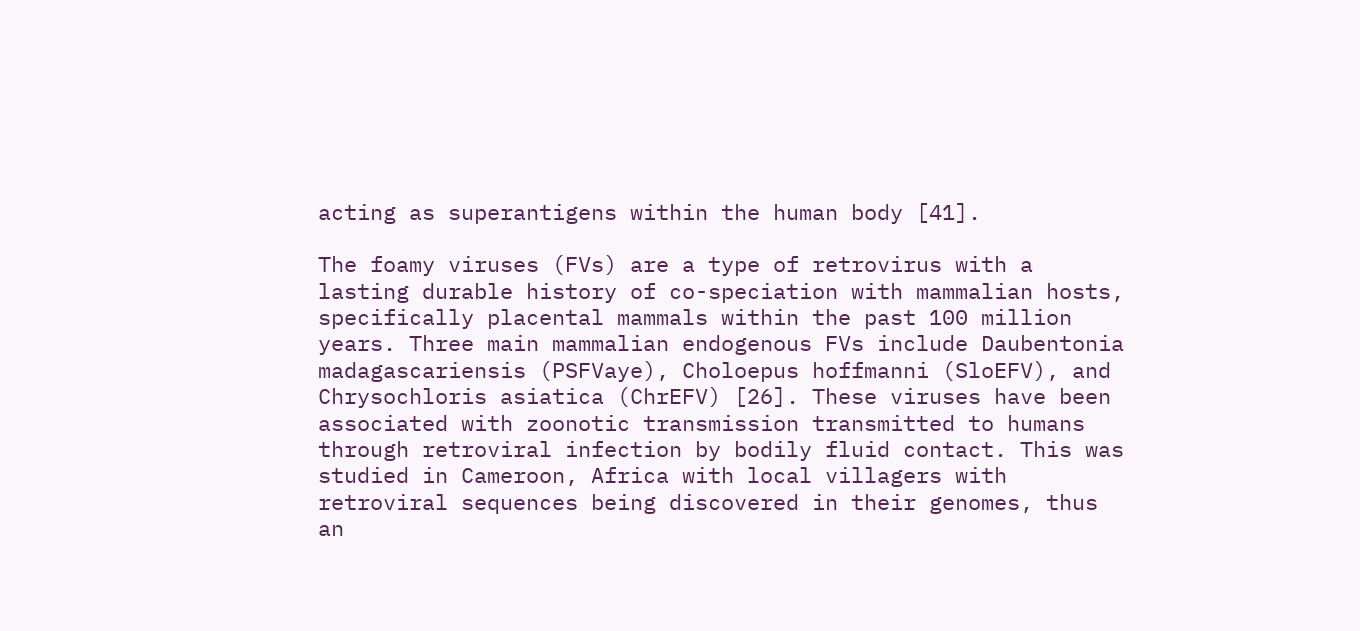acting as superantigens within the human body [41].

The foamy viruses (FVs) are a type of retrovirus with a lasting durable history of co-speciation with mammalian hosts, specifically placental mammals within the past 100 million years. Three main mammalian endogenous FVs include Daubentonia madagascariensis (PSFVaye), Choloepus hoffmanni (SloEFV), and Chrysochloris asiatica (ChrEFV) [26]. These viruses have been associated with zoonotic transmission transmitted to humans through retroviral infection by bodily fluid contact. This was studied in Cameroon, Africa with local villagers with retroviral sequences being discovered in their genomes, thus an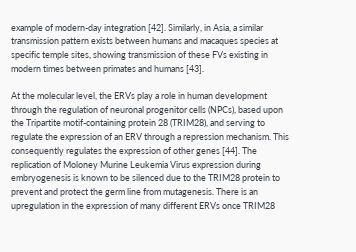example of modern-day integration [42]. Similarly, in Asia, a similar transmission pattern exists between humans and macaques species at specific temple sites, showing transmission of these FVs existing in modern times between primates and humans [43].

At the molecular level, the ERVs play a role in human development through the regulation of neuronal progenitor cells (NPCs), based upon the Tripartite motif-containing protein 28 (TRIM28), and serving to regulate the expression of an ERV through a repression mechanism. This consequently regulates the expression of other genes [44]. The replication of Moloney Murine Leukemia Virus expression during embryogenesis is known to be silenced due to the TRIM28 protein to prevent and protect the germ line from mutagenesis. There is an upregulation in the expression of many different ERVs once TRIM28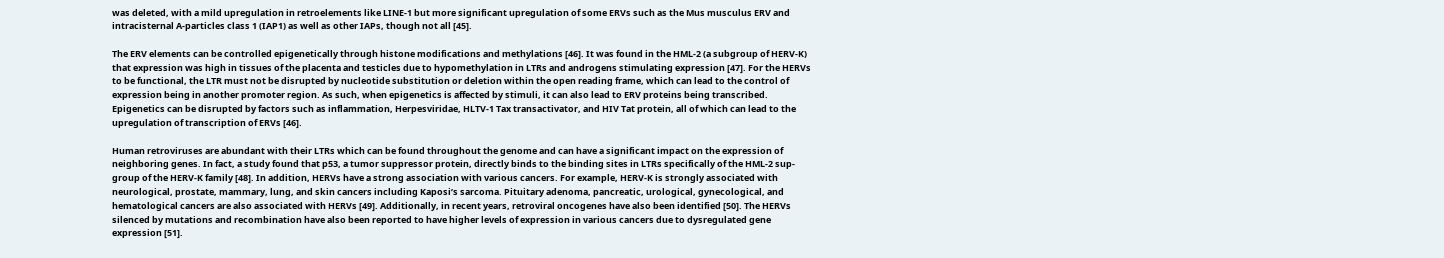was deleted, with a mild upregulation in retroelements like LINE-1 but more significant upregulation of some ERVs such as the Mus musculus ERV and intracisternal A-particles class 1 (IAP1) as well as other IAPs, though not all [45].

The ERV elements can be controlled epigenetically through histone modifications and methylations [46]. It was found in the HML-2 (a subgroup of HERV-K) that expression was high in tissues of the placenta and testicles due to hypomethylation in LTRs and androgens stimulating expression [47]. For the HERVs to be functional, the LTR must not be disrupted by nucleotide substitution or deletion within the open reading frame, which can lead to the control of expression being in another promoter region. As such, when epigenetics is affected by stimuli, it can also lead to ERV proteins being transcribed. Epigenetics can be disrupted by factors such as inflammation, Herpesviridae, HLTV-1 Tax transactivator, and HIV Tat protein, all of which can lead to the upregulation of transcription of ERVs [46].

Human retroviruses are abundant with their LTRs which can be found throughout the genome and can have a significant impact on the expression of neighboring genes. In fact, a study found that p53, a tumor suppressor protein, directly binds to the binding sites in LTRs specifically of the HML-2 sup-group of the HERV-K family [48]. In addition, HERVs have a strong association with various cancers. For example, HERV-K is strongly associated with neurological, prostate, mammary, lung, and skin cancers including Kaposi’s sarcoma. Pituitary adenoma, pancreatic, urological, gynecological, and hematological cancers are also associated with HERVs [49]. Additionally, in recent years, retroviral oncogenes have also been identified [50]. The HERVs silenced by mutations and recombination have also been reported to have higher levels of expression in various cancers due to dysregulated gene expression [51].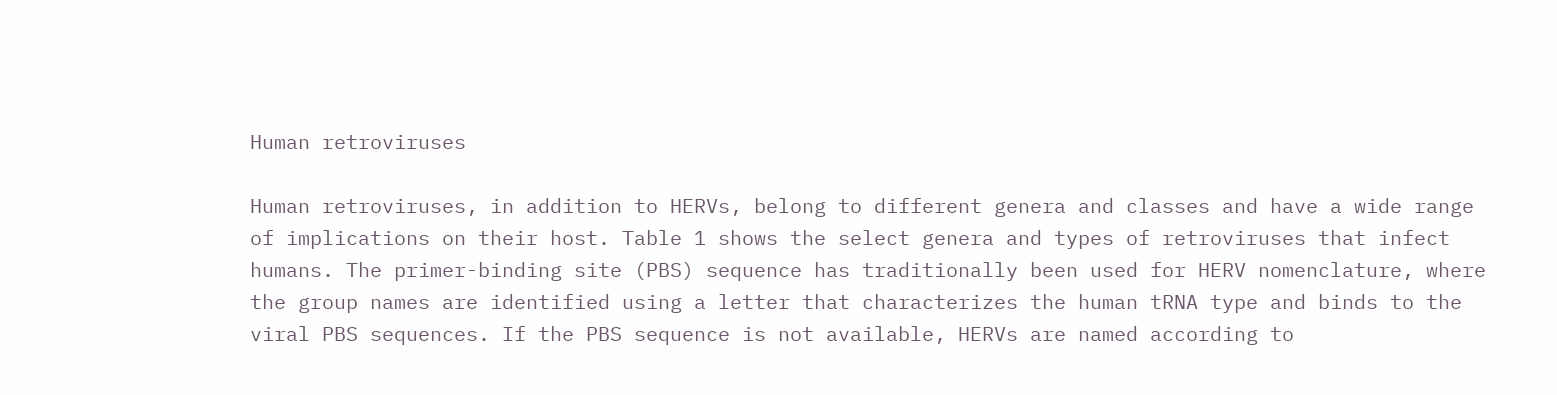Human retroviruses

Human retroviruses, in addition to HERVs, belong to different genera and classes and have a wide range of implications on their host. Table 1 shows the select genera and types of retroviruses that infect humans. The primer-binding site (PBS) sequence has traditionally been used for HERV nomenclature, where the group names are identified using a letter that characterizes the human tRNA type and binds to the viral PBS sequences. If the PBS sequence is not available, HERVs are named according to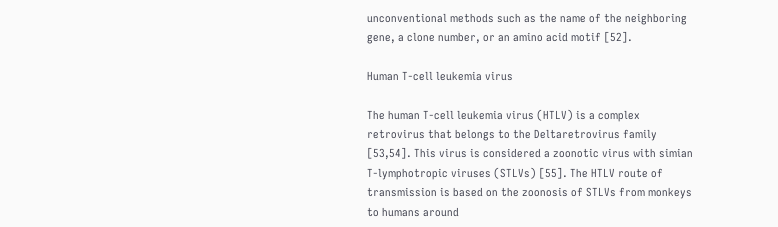unconventional methods such as the name of the neighboring gene, a clone number, or an amino acid motif [52].

Human T-cell leukemia virus

The human T-cell leukemia virus (HTLV) is a complex retrovirus that belongs to the Deltaretrovirus family [53,54]. This virus is considered a zoonotic virus with simian T-lymphotropic viruses (STLVs) [55]. The HTLV route of transmission is based on the zoonosis of STLVs from monkeys to humans around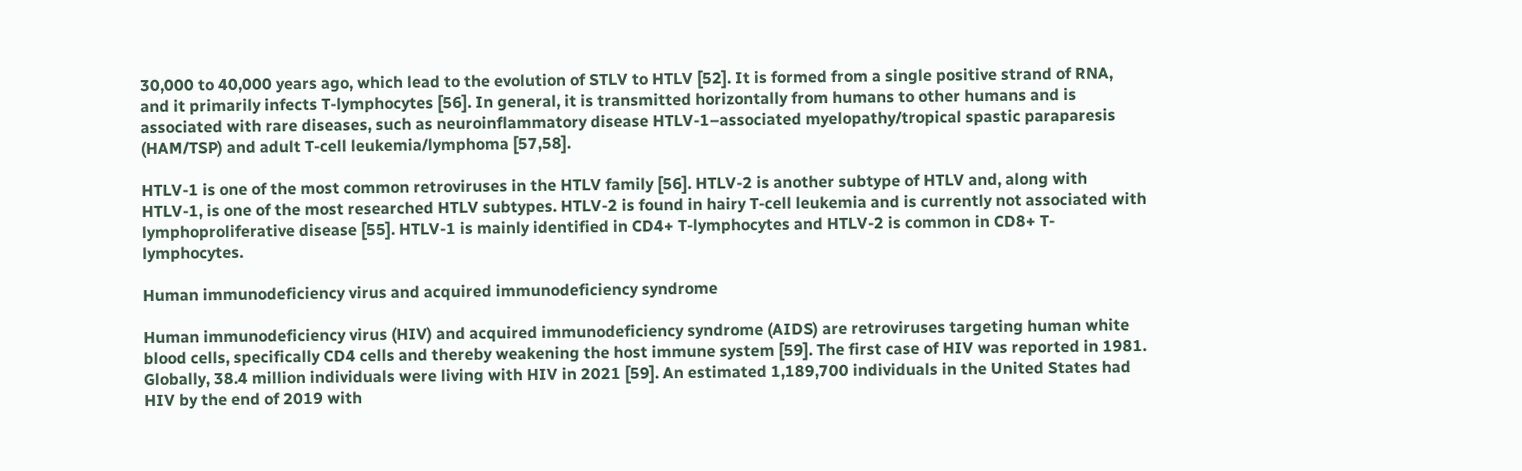30,000 to 40,000 years ago, which lead to the evolution of STLV to HTLV [52]. It is formed from a single positive strand of RNA, and it primarily infects T-lymphocytes [56]. In general, it is transmitted horizontally from humans to other humans and is associated with rare diseases, such as neuroinflammatory disease HTLV-1–associated myelopathy/tropical spastic paraparesis (HAM/TSP) and adult T-cell leukemia/lymphoma [57,58].

HTLV-1 is one of the most common retroviruses in the HTLV family [56]. HTLV-2 is another subtype of HTLV and, along with HTLV-1, is one of the most researched HTLV subtypes. HTLV-2 is found in hairy T-cell leukemia and is currently not associated with lymphoproliferative disease [55]. HTLV-1 is mainly identified in CD4+ T-lymphocytes and HTLV-2 is common in CD8+ T-lymphocytes.

Human immunodeficiency virus and acquired immunodeficiency syndrome

Human immunodeficiency virus (HIV) and acquired immunodeficiency syndrome (AIDS) are retroviruses targeting human white blood cells, specifically CD4 cells and thereby weakening the host immune system [59]. The first case of HIV was reported in 1981. Globally, 38.4 million individuals were living with HIV in 2021 [59]. An estimated 1,189,700 individuals in the United States had HIV by the end of 2019 with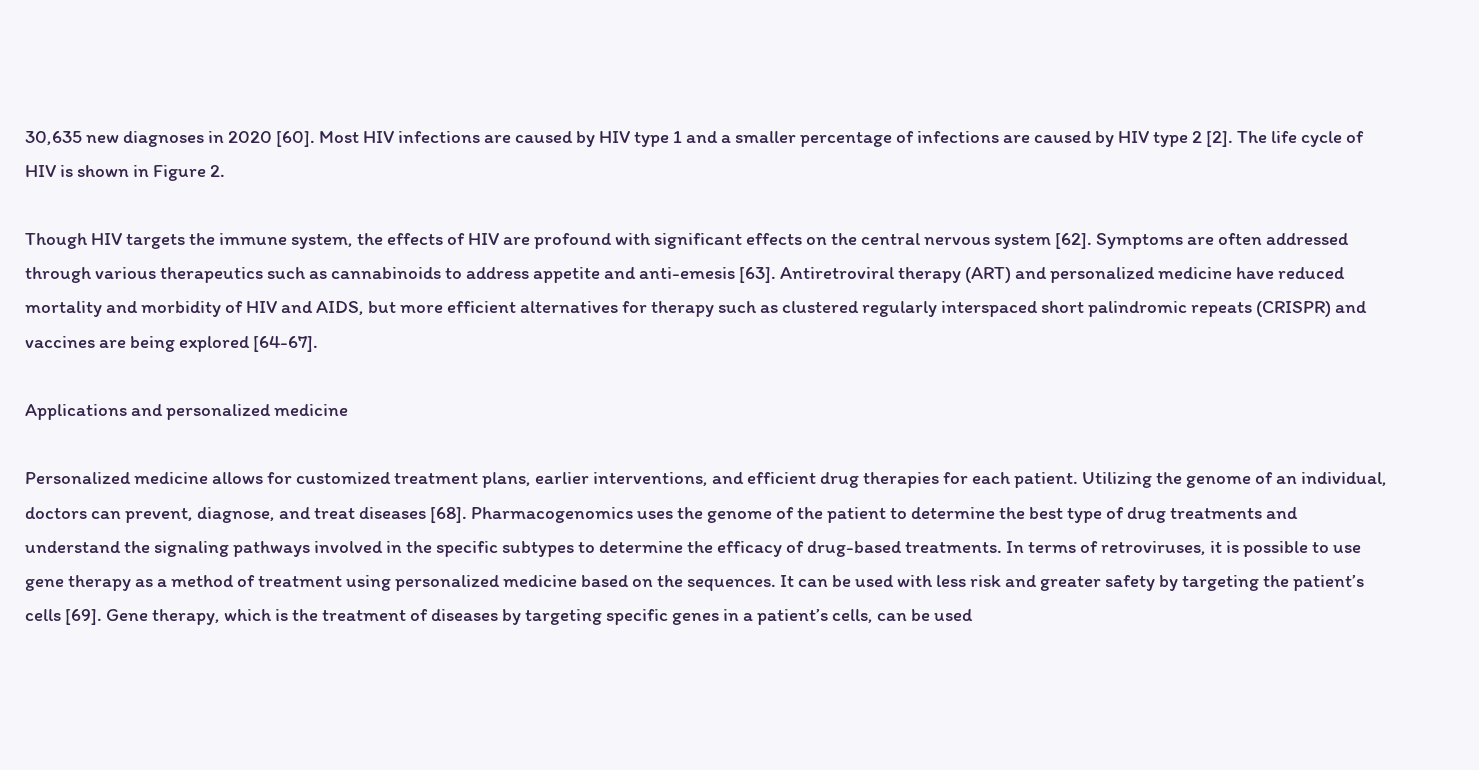30,635 new diagnoses in 2020 [60]. Most HIV infections are caused by HIV type 1 and a smaller percentage of infections are caused by HIV type 2 [2]. The life cycle of HIV is shown in Figure 2.

Though HIV targets the immune system, the effects of HIV are profound with significant effects on the central nervous system [62]. Symptoms are often addressed through various therapeutics such as cannabinoids to address appetite and anti-emesis [63]. Antiretroviral therapy (ART) and personalized medicine have reduced mortality and morbidity of HIV and AIDS, but more efficient alternatives for therapy such as clustered regularly interspaced short palindromic repeats (CRISPR) and vaccines are being explored [64-67].

Applications and personalized medicine

Personalized medicine allows for customized treatment plans, earlier interventions, and efficient drug therapies for each patient. Utilizing the genome of an individual, doctors can prevent, diagnose, and treat diseases [68]. Pharmacogenomics uses the genome of the patient to determine the best type of drug treatments and understand the signaling pathways involved in the specific subtypes to determine the efficacy of drug-based treatments. In terms of retroviruses, it is possible to use gene therapy as a method of treatment using personalized medicine based on the sequences. It can be used with less risk and greater safety by targeting the patient’s cells [69]. Gene therapy, which is the treatment of diseases by targeting specific genes in a patient’s cells, can be used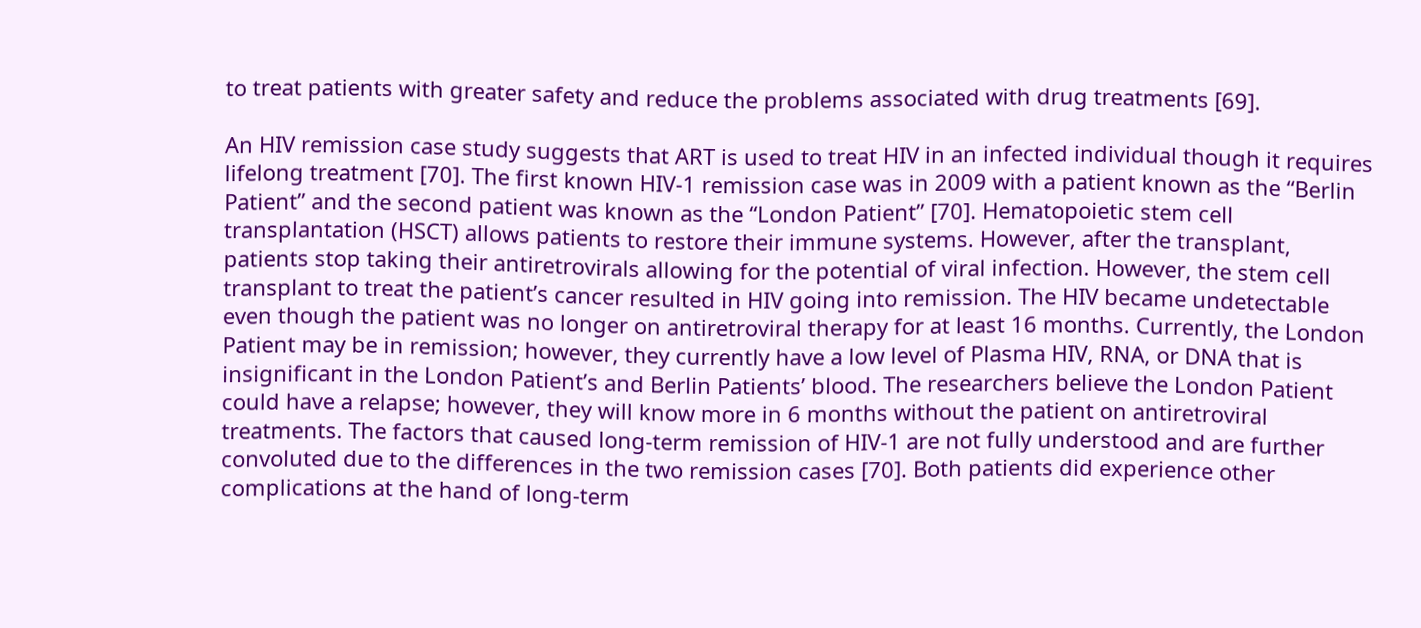to treat patients with greater safety and reduce the problems associated with drug treatments [69].

An HIV remission case study suggests that ART is used to treat HIV in an infected individual though it requires lifelong treatment [70]. The first known HIV-1 remission case was in 2009 with a patient known as the “Berlin Patient” and the second patient was known as the “London Patient” [70]. Hematopoietic stem cell transplantation (HSCT) allows patients to restore their immune systems. However, after the transplant, patients stop taking their antiretrovirals allowing for the potential of viral infection. However, the stem cell transplant to treat the patient’s cancer resulted in HIV going into remission. The HIV became undetectable even though the patient was no longer on antiretroviral therapy for at least 16 months. Currently, the London Patient may be in remission; however, they currently have a low level of Plasma HIV, RNA, or DNA that is insignificant in the London Patient’s and Berlin Patients’ blood. The researchers believe the London Patient could have a relapse; however, they will know more in 6 months without the patient on antiretroviral treatments. The factors that caused long-term remission of HIV-1 are not fully understood and are further convoluted due to the differences in the two remission cases [70]. Both patients did experience other complications at the hand of long-term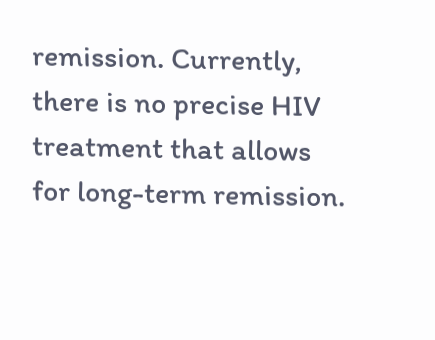remission. Currently, there is no precise HIV treatment that allows for long-term remission.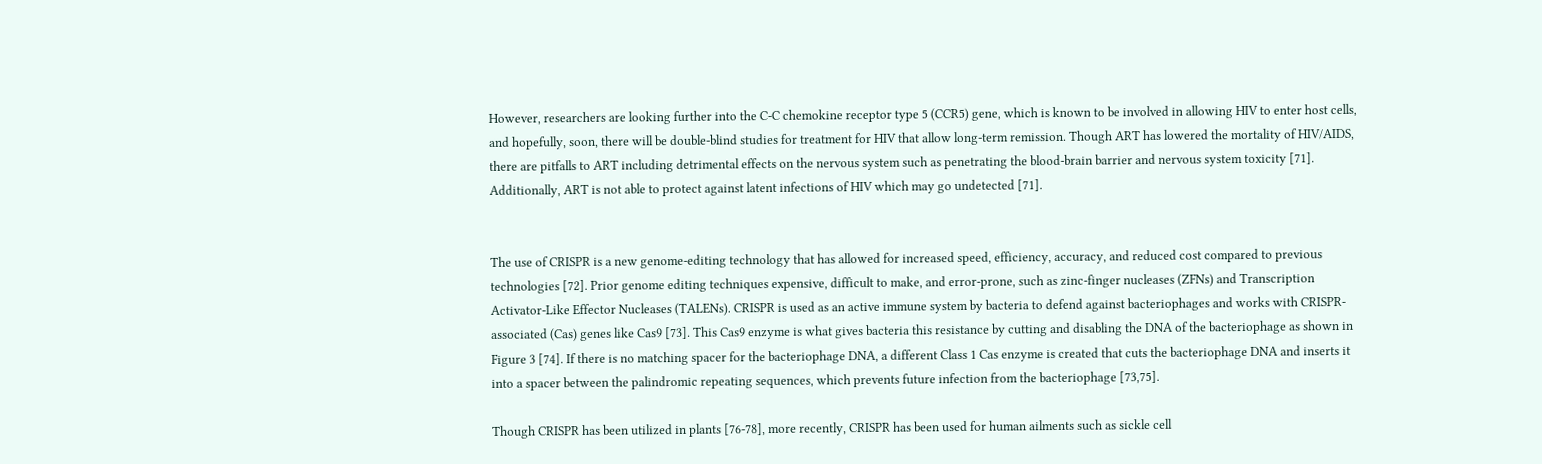However, researchers are looking further into the C-C chemokine receptor type 5 (CCR5) gene, which is known to be involved in allowing HIV to enter host cells, and hopefully, soon, there will be double-blind studies for treatment for HIV that allow long-term remission. Though ART has lowered the mortality of HIV/AIDS, there are pitfalls to ART including detrimental effects on the nervous system such as penetrating the blood-brain barrier and nervous system toxicity [71]. Additionally, ART is not able to protect against latent infections of HIV which may go undetected [71].


The use of CRISPR is a new genome-editing technology that has allowed for increased speed, efficiency, accuracy, and reduced cost compared to previous technologies [72]. Prior genome editing techniques expensive, difficult to make, and error-prone, such as zinc-finger nucleases (ZFNs) and Transcription Activator-Like Effector Nucleases (TALENs). CRISPR is used as an active immune system by bacteria to defend against bacteriophages and works with CRISPR-associated (Cas) genes like Cas9 [73]. This Cas9 enzyme is what gives bacteria this resistance by cutting and disabling the DNA of the bacteriophage as shown in Figure 3 [74]. If there is no matching spacer for the bacteriophage DNA, a different Class 1 Cas enzyme is created that cuts the bacteriophage DNA and inserts it into a spacer between the palindromic repeating sequences, which prevents future infection from the bacteriophage [73,75].

Though CRISPR has been utilized in plants [76-78], more recently, CRISPR has been used for human ailments such as sickle cell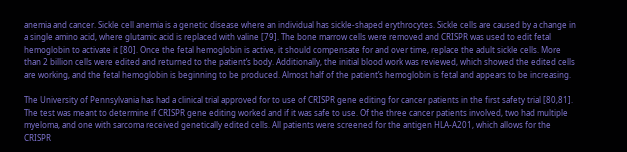anemia and cancer. Sickle cell anemia is a genetic disease where an individual has sickle-shaped erythrocytes. Sickle cells are caused by a change in a single amino acid, where glutamic acid is replaced with valine [79]. The bone marrow cells were removed and CRISPR was used to edit fetal hemoglobin to activate it [80]. Once the fetal hemoglobin is active, it should compensate for and over time, replace the adult sickle cells. More than 2 billion cells were edited and returned to the patient’s body. Additionally, the initial blood work was reviewed, which showed the edited cells are working, and the fetal hemoglobin is beginning to be produced. Almost half of the patient’s hemoglobin is fetal and appears to be increasing.

The University of Pennsylvania has had a clinical trial approved for to use of CRISPR gene editing for cancer patients in the first safety trial [80,81]. The test was meant to determine if CRISPR gene editing worked and if it was safe to use. Of the three cancer patients involved, two had multiple myeloma, and one with sarcoma received genetically edited cells. All patients were screened for the antigen HLA-A201, which allows for the CRISPR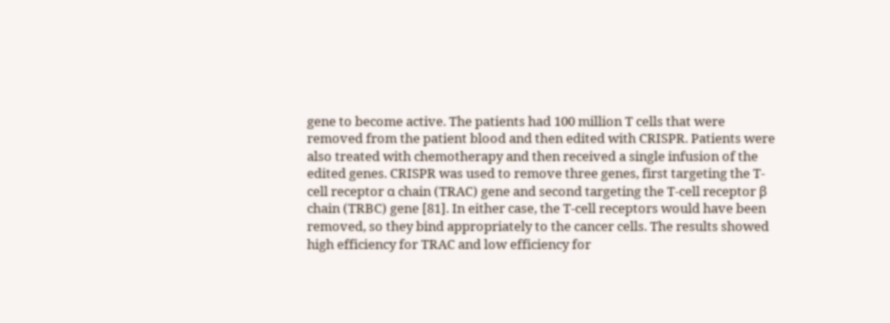gene to become active. The patients had 100 million T cells that were removed from the patient blood and then edited with CRISPR. Patients were also treated with chemotherapy and then received a single infusion of the edited genes. CRISPR was used to remove three genes, first targeting the T-cell receptor α chain (TRAC) gene and second targeting the T-cell receptor β chain (TRBC) gene [81]. In either case, the T-cell receptors would have been removed, so they bind appropriately to the cancer cells. The results showed high efficiency for TRAC and low efficiency for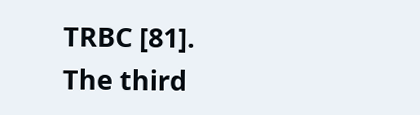TRBC [81]. The third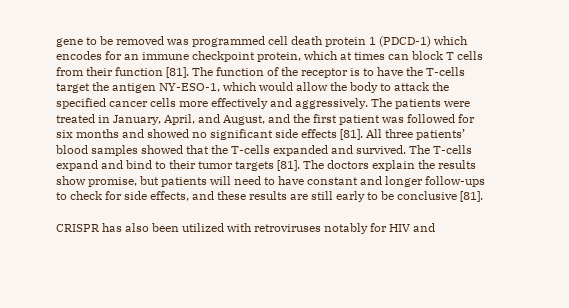gene to be removed was programmed cell death protein 1 (PDCD-1) which encodes for an immune checkpoint protein, which at times can block T cells from their function [81]. The function of the receptor is to have the T-cells target the antigen NY-ESO-1, which would allow the body to attack the specified cancer cells more effectively and aggressively. The patients were treated in January, April, and August, and the first patient was followed for six months and showed no significant side effects [81]. All three patients’ blood samples showed that the T-cells expanded and survived. The T-cells expand and bind to their tumor targets [81]. The doctors explain the results show promise, but patients will need to have constant and longer follow-ups to check for side effects, and these results are still early to be conclusive [81].

CRISPR has also been utilized with retroviruses notably for HIV and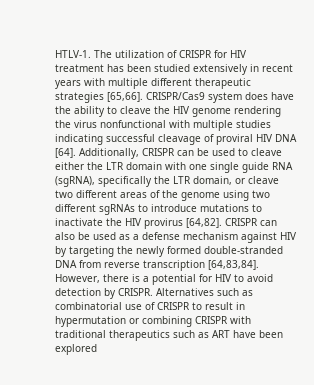HTLV-1. The utilization of CRISPR for HIV treatment has been studied extensively in recent years with multiple different therapeutic strategies [65,66]. CRISPR/Cas9 system does have the ability to cleave the HIV genome rendering the virus nonfunctional with multiple studies indicating successful cleavage of proviral HIV DNA [64]. Additionally, CRISPR can be used to cleave either the LTR domain with one single guide RNA (sgRNA), specifically the LTR domain, or cleave two different areas of the genome using two different sgRNAs to introduce mutations to inactivate the HIV provirus [64,82]. CRISPR can also be used as a defense mechanism against HIV by targeting the newly formed double-stranded DNA from reverse transcription [64,83,84]. However, there is a potential for HIV to avoid detection by CRISPR. Alternatives such as combinatorial use of CRISPR to result in hypermutation or combining CRISPR with traditional therapeutics such as ART have been explored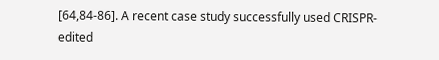[64,84-86]. A recent case study successfully used CRISPR-edited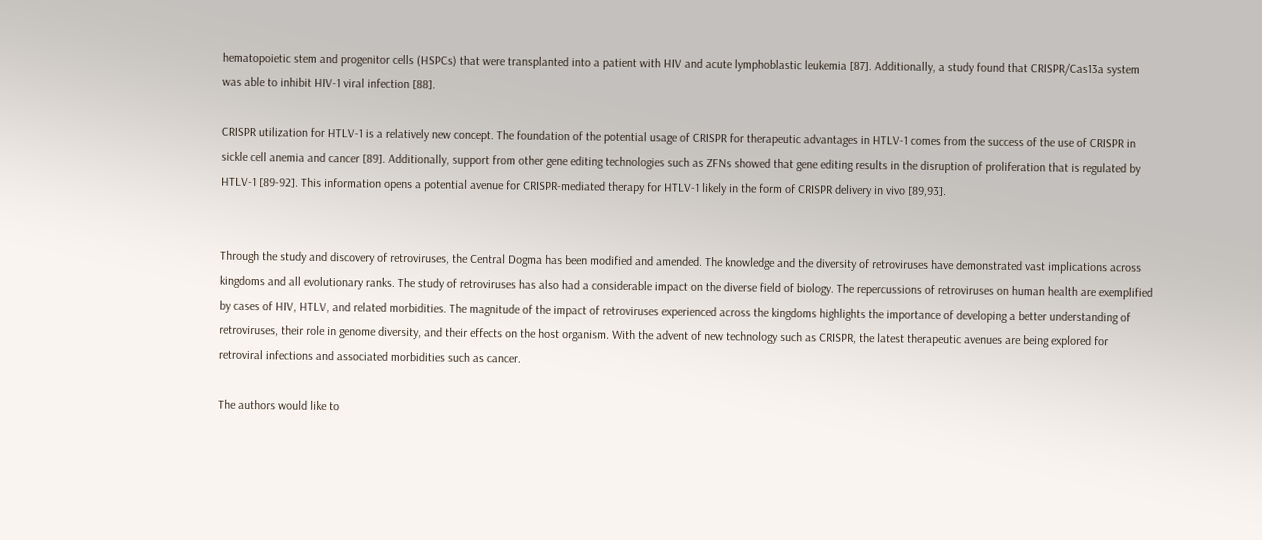hematopoietic stem and progenitor cells (HSPCs) that were transplanted into a patient with HIV and acute lymphoblastic leukemia [87]. Additionally, a study found that CRISPR/Cas13a system was able to inhibit HIV-1 viral infection [88].

CRISPR utilization for HTLV-1 is a relatively new concept. The foundation of the potential usage of CRISPR for therapeutic advantages in HTLV-1 comes from the success of the use of CRISPR in sickle cell anemia and cancer [89]. Additionally, support from other gene editing technologies such as ZFNs showed that gene editing results in the disruption of proliferation that is regulated by HTLV-1 [89-92]. This information opens a potential avenue for CRISPR-mediated therapy for HTLV-1 likely in the form of CRISPR delivery in vivo [89,93].


Through the study and discovery of retroviruses, the Central Dogma has been modified and amended. The knowledge and the diversity of retroviruses have demonstrated vast implications across kingdoms and all evolutionary ranks. The study of retroviruses has also had a considerable impact on the diverse field of biology. The repercussions of retroviruses on human health are exemplified by cases of HIV, HTLV, and related morbidities. The magnitude of the impact of retroviruses experienced across the kingdoms highlights the importance of developing a better understanding of retroviruses, their role in genome diversity, and their effects on the host organism. With the advent of new technology such as CRISPR, the latest therapeutic avenues are being explored for retroviral infections and associated morbidities such as cancer.

The authors would like to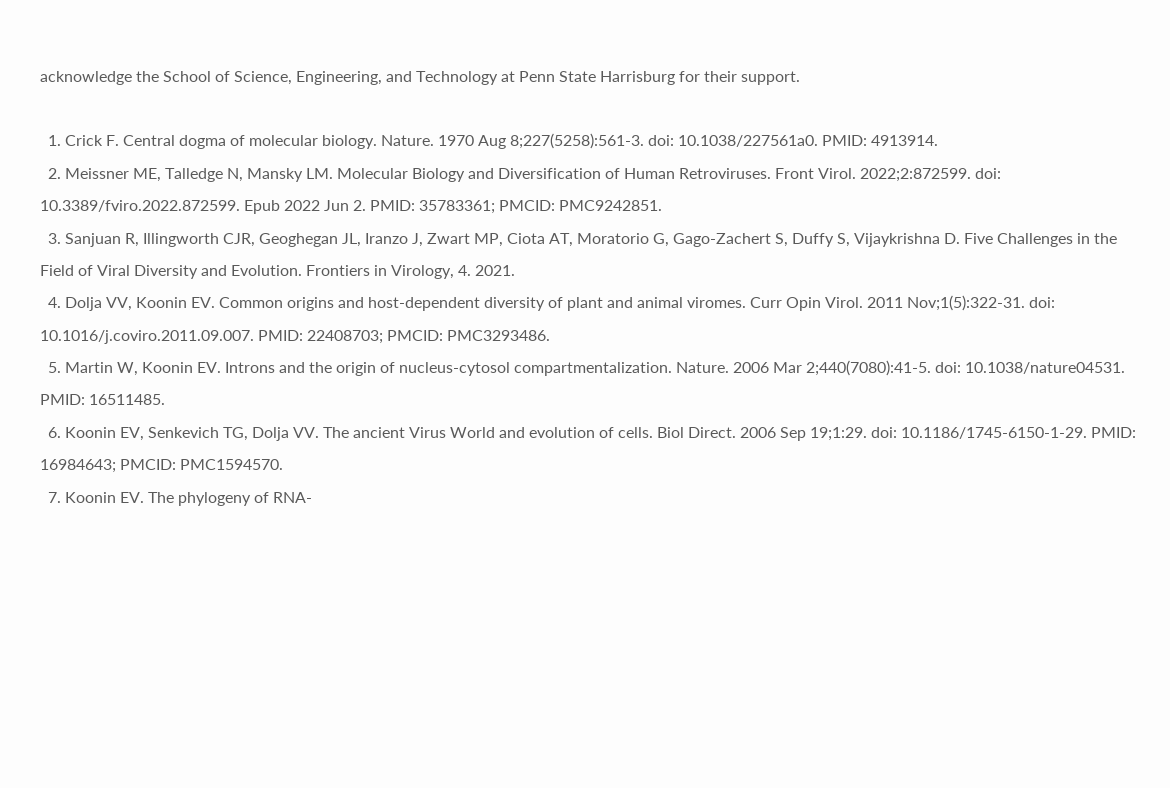acknowledge the School of Science, Engineering, and Technology at Penn State Harrisburg for their support.

  1. Crick F. Central dogma of molecular biology. Nature. 1970 Aug 8;227(5258):561-3. doi: 10.1038/227561a0. PMID: 4913914.
  2. Meissner ME, Talledge N, Mansky LM. Molecular Biology and Diversification of Human Retroviruses. Front Virol. 2022;2:872599. doi: 10.3389/fviro.2022.872599. Epub 2022 Jun 2. PMID: 35783361; PMCID: PMC9242851.
  3. Sanjuan R, Illingworth CJR, Geoghegan JL, Iranzo J, Zwart MP, Ciota AT, Moratorio G, Gago-Zachert S, Duffy S, Vijaykrishna D. Five Challenges in the Field of Viral Diversity and Evolution. Frontiers in Virology, 4. 2021.
  4. Dolja VV, Koonin EV. Common origins and host-dependent diversity of plant and animal viromes. Curr Opin Virol. 2011 Nov;1(5):322-31. doi: 10.1016/j.coviro.2011.09.007. PMID: 22408703; PMCID: PMC3293486.
  5. Martin W, Koonin EV. Introns and the origin of nucleus-cytosol compartmentalization. Nature. 2006 Mar 2;440(7080):41-5. doi: 10.1038/nature04531. PMID: 16511485.
  6. Koonin EV, Senkevich TG, Dolja VV. The ancient Virus World and evolution of cells. Biol Direct. 2006 Sep 19;1:29. doi: 10.1186/1745-6150-1-29. PMID: 16984643; PMCID: PMC1594570.
  7. Koonin EV. The phylogeny of RNA-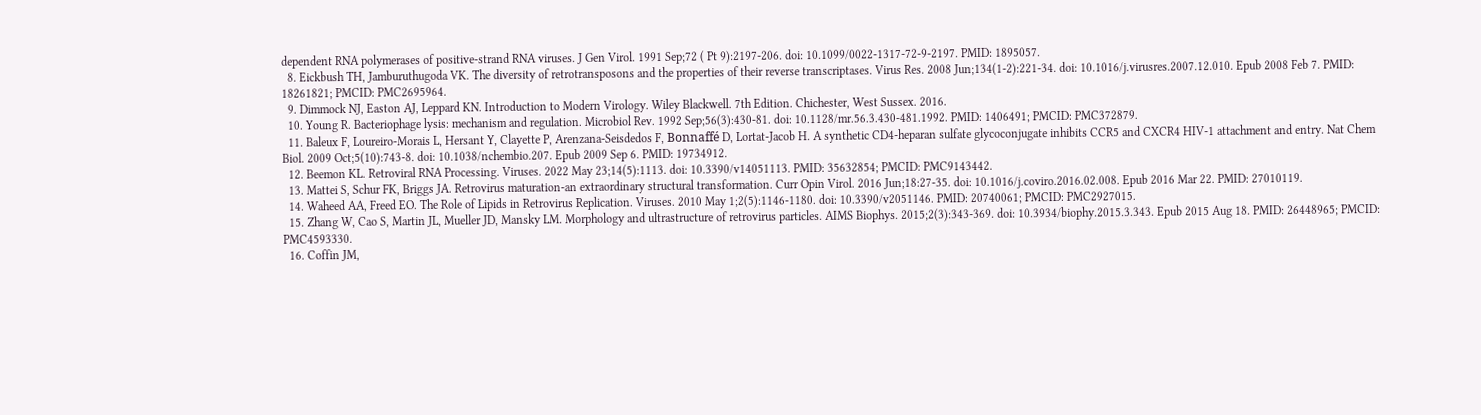dependent RNA polymerases of positive-strand RNA viruses. J Gen Virol. 1991 Sep;72 ( Pt 9):2197-206. doi: 10.1099/0022-1317-72-9-2197. PMID: 1895057.
  8. Eickbush TH, Jamburuthugoda VK. The diversity of retrotransposons and the properties of their reverse transcriptases. Virus Res. 2008 Jun;134(1-2):221-34. doi: 10.1016/j.virusres.2007.12.010. Epub 2008 Feb 7. PMID: 18261821; PMCID: PMC2695964.
  9. Dimmock NJ, Easton AJ, Leppard KN. Introduction to Modern Virology. Wiley Blackwell. 7th Edition. Chichester, West Sussex. 2016.
  10. Young R. Bacteriophage lysis: mechanism and regulation. Microbiol Rev. 1992 Sep;56(3):430-81. doi: 10.1128/mr.56.3.430-481.1992. PMID: 1406491; PMCID: PMC372879.
  11. Baleux F, Loureiro-Morais L, Hersant Y, Clayette P, Arenzana-Seisdedos F, Bonnaffé D, Lortat-Jacob H. A synthetic CD4-heparan sulfate glycoconjugate inhibits CCR5 and CXCR4 HIV-1 attachment and entry. Nat Chem Biol. 2009 Oct;5(10):743-8. doi: 10.1038/nchembio.207. Epub 2009 Sep 6. PMID: 19734912.
  12. Beemon KL. Retroviral RNA Processing. Viruses. 2022 May 23;14(5):1113. doi: 10.3390/v14051113. PMID: 35632854; PMCID: PMC9143442.
  13. Mattei S, Schur FK, Briggs JA. Retrovirus maturation-an extraordinary structural transformation. Curr Opin Virol. 2016 Jun;18:27-35. doi: 10.1016/j.coviro.2016.02.008. Epub 2016 Mar 22. PMID: 27010119.
  14. Waheed AA, Freed EO. The Role of Lipids in Retrovirus Replication. Viruses. 2010 May 1;2(5):1146-1180. doi: 10.3390/v2051146. PMID: 20740061; PMCID: PMC2927015.
  15. Zhang W, Cao S, Martin JL, Mueller JD, Mansky LM. Morphology and ultrastructure of retrovirus particles. AIMS Biophys. 2015;2(3):343-369. doi: 10.3934/biophy.2015.3.343. Epub 2015 Aug 18. PMID: 26448965; PMCID: PMC4593330.
  16. Coffin JM,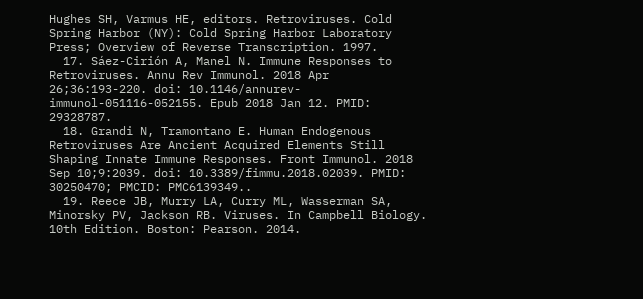Hughes SH, Varmus HE, editors. Retroviruses. Cold Spring Harbor (NY): Cold Spring Harbor Laboratory Press; Overview of Reverse Transcription. 1997.
  17. Sáez-Cirión A, Manel N. Immune Responses to Retroviruses. Annu Rev Immunol. 2018 Apr 26;36:193-220. doi: 10.1146/annurev-immunol-051116-052155. Epub 2018 Jan 12. PMID: 29328787.
  18. Grandi N, Tramontano E. Human Endogenous Retroviruses Are Ancient Acquired Elements Still Shaping Innate Immune Responses. Front Immunol. 2018 Sep 10;9:2039. doi: 10.3389/fimmu.2018.02039. PMID: 30250470; PMCID: PMC6139349..
  19. Reece JB, Murry LA, Curry ML, Wasserman SA, Minorsky PV, Jackson RB. Viruses. In Campbell Biology. 10th Edition. Boston: Pearson. 2014.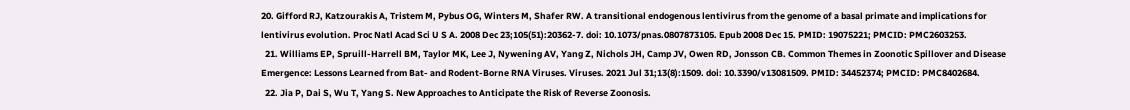20. Gifford RJ, Katzourakis A, Tristem M, Pybus OG, Winters M, Shafer RW. A transitional endogenous lentivirus from the genome of a basal primate and implications for lentivirus evolution. Proc Natl Acad Sci U S A. 2008 Dec 23;105(51):20362-7. doi: 10.1073/pnas.0807873105. Epub 2008 Dec 15. PMID: 19075221; PMCID: PMC2603253.
  21. Williams EP, Spruill-Harrell BM, Taylor MK, Lee J, Nywening AV, Yang Z, Nichols JH, Camp JV, Owen RD, Jonsson CB. Common Themes in Zoonotic Spillover and Disease Emergence: Lessons Learned from Bat- and Rodent-Borne RNA Viruses. Viruses. 2021 Jul 31;13(8):1509. doi: 10.3390/v13081509. PMID: 34452374; PMCID: PMC8402684.
  22. Jia P, Dai S, Wu T, Yang S. New Approaches to Anticipate the Risk of Reverse Zoonosis.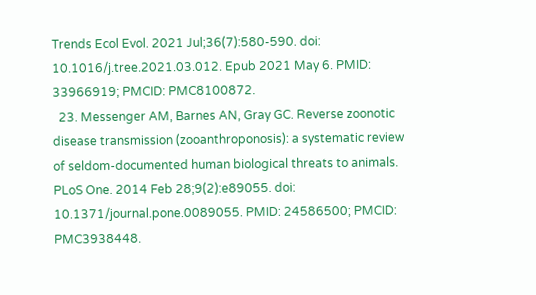Trends Ecol Evol. 2021 Jul;36(7):580-590. doi: 10.1016/j.tree.2021.03.012. Epub 2021 May 6. PMID: 33966919; PMCID: PMC8100872.
  23. Messenger AM, Barnes AN, Gray GC. Reverse zoonotic disease transmission (zooanthroponosis): a systematic review of seldom-documented human biological threats to animals. PLoS One. 2014 Feb 28;9(2):e89055. doi: 10.1371/journal.pone.0089055. PMID: 24586500; PMCID: PMC3938448.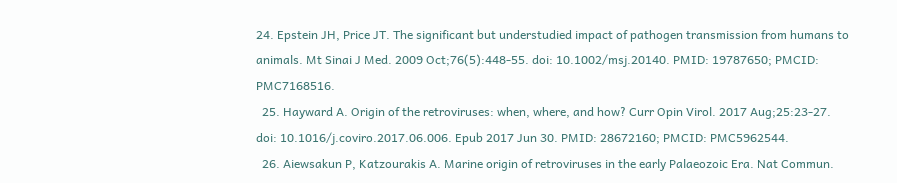24. Epstein JH, Price JT. The significant but understudied impact of pathogen transmission from humans to animals. Mt Sinai J Med. 2009 Oct;76(5):448-55. doi: 10.1002/msj.20140. PMID: 19787650; PMCID: PMC7168516.
  25. Hayward A. Origin of the retroviruses: when, where, and how? Curr Opin Virol. 2017 Aug;25:23-27. doi: 10.1016/j.coviro.2017.06.006. Epub 2017 Jun 30. PMID: 28672160; PMCID: PMC5962544.
  26. Aiewsakun P, Katzourakis A. Marine origin of retroviruses in the early Palaeozoic Era. Nat Commun.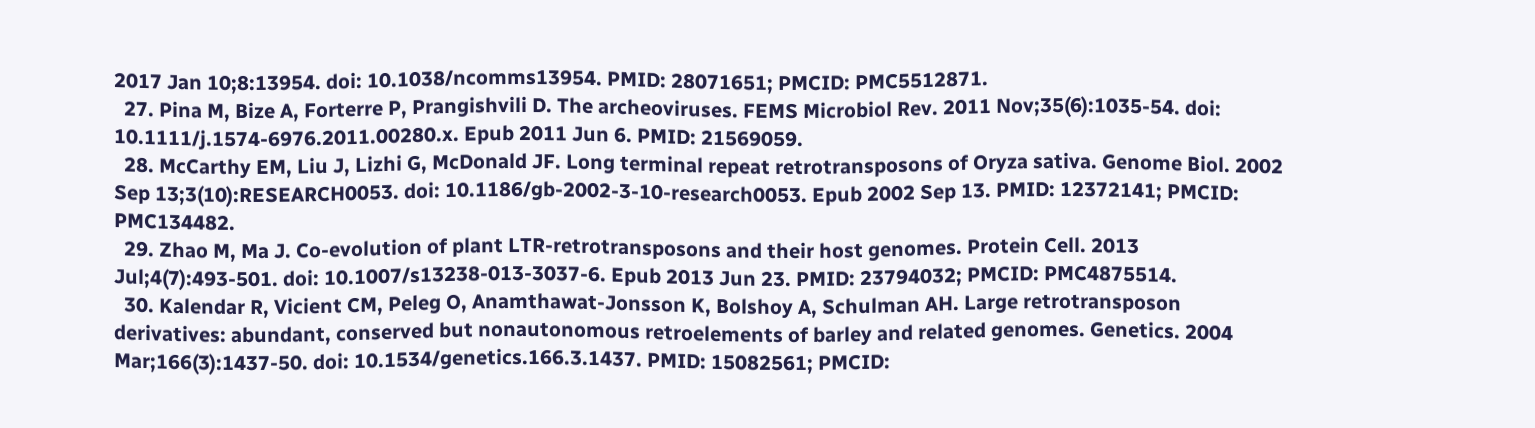2017 Jan 10;8:13954. doi: 10.1038/ncomms13954. PMID: 28071651; PMCID: PMC5512871.
  27. Pina M, Bize A, Forterre P, Prangishvili D. The archeoviruses. FEMS Microbiol Rev. 2011 Nov;35(6):1035-54. doi: 10.1111/j.1574-6976.2011.00280.x. Epub 2011 Jun 6. PMID: 21569059.
  28. McCarthy EM, Liu J, Lizhi G, McDonald JF. Long terminal repeat retrotransposons of Oryza sativa. Genome Biol. 2002 Sep 13;3(10):RESEARCH0053. doi: 10.1186/gb-2002-3-10-research0053. Epub 2002 Sep 13. PMID: 12372141; PMCID: PMC134482.
  29. Zhao M, Ma J. Co-evolution of plant LTR-retrotransposons and their host genomes. Protein Cell. 2013 Jul;4(7):493-501. doi: 10.1007/s13238-013-3037-6. Epub 2013 Jun 23. PMID: 23794032; PMCID: PMC4875514.
  30. Kalendar R, Vicient CM, Peleg O, Anamthawat-Jonsson K, Bolshoy A, Schulman AH. Large retrotransposon derivatives: abundant, conserved but nonautonomous retroelements of barley and related genomes. Genetics. 2004 Mar;166(3):1437-50. doi: 10.1534/genetics.166.3.1437. PMID: 15082561; PMCID: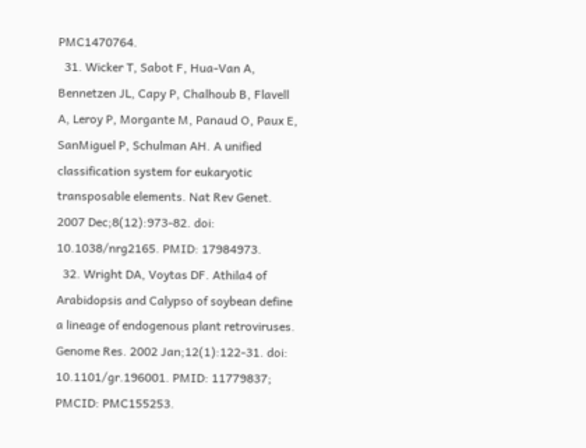PMC1470764.
  31. Wicker T, Sabot F, Hua-Van A, Bennetzen JL, Capy P, Chalhoub B, Flavell A, Leroy P, Morgante M, Panaud O, Paux E, SanMiguel P, Schulman AH. A unified classification system for eukaryotic transposable elements. Nat Rev Genet. 2007 Dec;8(12):973-82. doi: 10.1038/nrg2165. PMID: 17984973.
  32. Wright DA, Voytas DF. Athila4 of Arabidopsis and Calypso of soybean define a lineage of endogenous plant retroviruses. Genome Res. 2002 Jan;12(1):122-31. doi: 10.1101/gr.196001. PMID: 11779837; PMCID: PMC155253.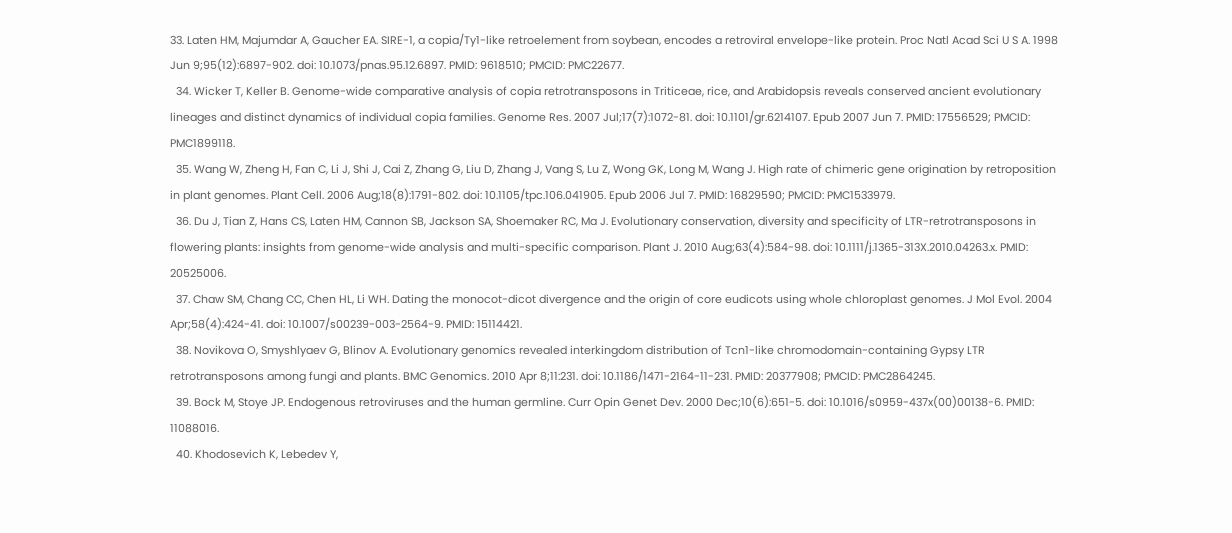33. Laten HM, Majumdar A, Gaucher EA. SIRE-1, a copia/Ty1-like retroelement from soybean, encodes a retroviral envelope-like protein. Proc Natl Acad Sci U S A. 1998 Jun 9;95(12):6897-902. doi: 10.1073/pnas.95.12.6897. PMID: 9618510; PMCID: PMC22677.
  34. Wicker T, Keller B. Genome-wide comparative analysis of copia retrotransposons in Triticeae, rice, and Arabidopsis reveals conserved ancient evolutionary lineages and distinct dynamics of individual copia families. Genome Res. 2007 Jul;17(7):1072-81. doi: 10.1101/gr.6214107. Epub 2007 Jun 7. PMID: 17556529; PMCID: PMC1899118.
  35. Wang W, Zheng H, Fan C, Li J, Shi J, Cai Z, Zhang G, Liu D, Zhang J, Vang S, Lu Z, Wong GK, Long M, Wang J. High rate of chimeric gene origination by retroposition in plant genomes. Plant Cell. 2006 Aug;18(8):1791-802. doi: 10.1105/tpc.106.041905. Epub 2006 Jul 7. PMID: 16829590; PMCID: PMC1533979.
  36. Du J, Tian Z, Hans CS, Laten HM, Cannon SB, Jackson SA, Shoemaker RC, Ma J. Evolutionary conservation, diversity and specificity of LTR-retrotransposons in flowering plants: insights from genome-wide analysis and multi-specific comparison. Plant J. 2010 Aug;63(4):584-98. doi: 10.1111/j.1365-313X.2010.04263.x. PMID: 20525006.
  37. Chaw SM, Chang CC, Chen HL, Li WH. Dating the monocot-dicot divergence and the origin of core eudicots using whole chloroplast genomes. J Mol Evol. 2004 Apr;58(4):424-41. doi: 10.1007/s00239-003-2564-9. PMID: 15114421.
  38. Novikova O, Smyshlyaev G, Blinov A. Evolutionary genomics revealed interkingdom distribution of Tcn1-like chromodomain-containing Gypsy LTR retrotransposons among fungi and plants. BMC Genomics. 2010 Apr 8;11:231. doi: 10.1186/1471-2164-11-231. PMID: 20377908; PMCID: PMC2864245.
  39. Bock M, Stoye JP. Endogenous retroviruses and the human germline. Curr Opin Genet Dev. 2000 Dec;10(6):651-5. doi: 10.1016/s0959-437x(00)00138-6. PMID: 11088016.
  40. Khodosevich K, Lebedev Y,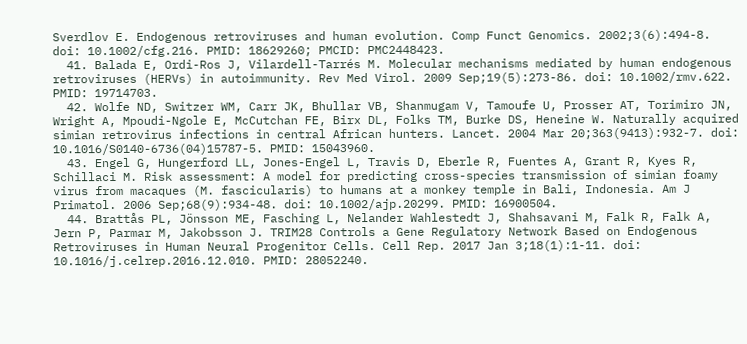Sverdlov E. Endogenous retroviruses and human evolution. Comp Funct Genomics. 2002;3(6):494-8. doi: 10.1002/cfg.216. PMID: 18629260; PMCID: PMC2448423.
  41. Balada E, Ordi-Ros J, Vilardell-Tarrés M. Molecular mechanisms mediated by human endogenous retroviruses (HERVs) in autoimmunity. Rev Med Virol. 2009 Sep;19(5):273-86. doi: 10.1002/rmv.622. PMID: 19714703.
  42. Wolfe ND, Switzer WM, Carr JK, Bhullar VB, Shanmugam V, Tamoufe U, Prosser AT, Torimiro JN, Wright A, Mpoudi-Ngole E, McCutchan FE, Birx DL, Folks TM, Burke DS, Heneine W. Naturally acquired simian retrovirus infections in central African hunters. Lancet. 2004 Mar 20;363(9413):932-7. doi: 10.1016/S0140-6736(04)15787-5. PMID: 15043960.
  43. Engel G, Hungerford LL, Jones-Engel L, Travis D, Eberle R, Fuentes A, Grant R, Kyes R, Schillaci M. Risk assessment: A model for predicting cross-species transmission of simian foamy virus from macaques (M. fascicularis) to humans at a monkey temple in Bali, Indonesia. Am J Primatol. 2006 Sep;68(9):934-48. doi: 10.1002/ajp.20299. PMID: 16900504.
  44. Brattås PL, Jönsson ME, Fasching L, Nelander Wahlestedt J, Shahsavani M, Falk R, Falk A, Jern P, Parmar M, Jakobsson J. TRIM28 Controls a Gene Regulatory Network Based on Endogenous Retroviruses in Human Neural Progenitor Cells. Cell Rep. 2017 Jan 3;18(1):1-11. doi: 10.1016/j.celrep.2016.12.010. PMID: 28052240.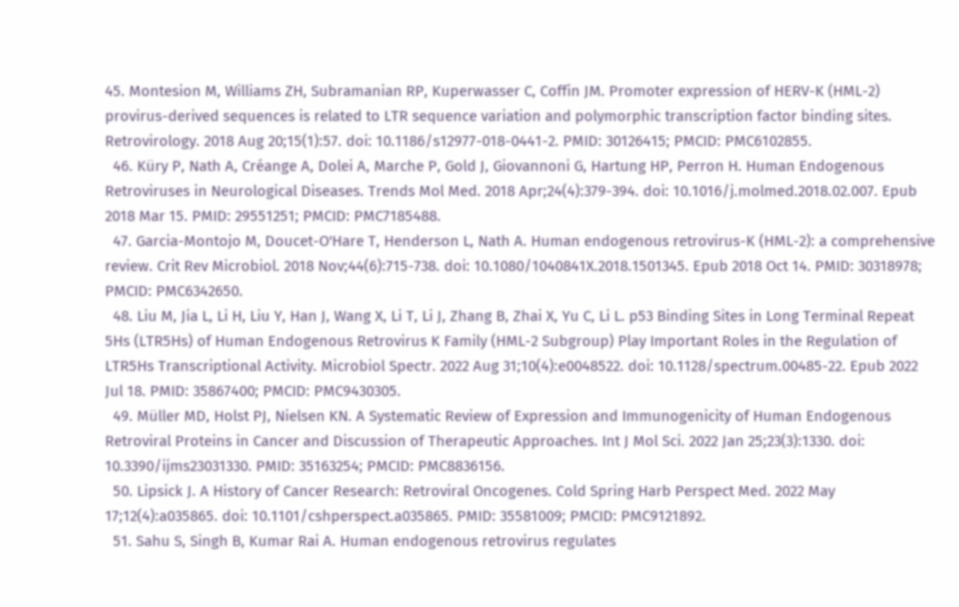45. Montesion M, Williams ZH, Subramanian RP, Kuperwasser C, Coffin JM. Promoter expression of HERV-K (HML-2) provirus-derived sequences is related to LTR sequence variation and polymorphic transcription factor binding sites. Retrovirology. 2018 Aug 20;15(1):57. doi: 10.1186/s12977-018-0441-2. PMID: 30126415; PMCID: PMC6102855.
  46. Küry P, Nath A, Créange A, Dolei A, Marche P, Gold J, Giovannoni G, Hartung HP, Perron H. Human Endogenous Retroviruses in Neurological Diseases. Trends Mol Med. 2018 Apr;24(4):379-394. doi: 10.1016/j.molmed.2018.02.007. Epub 2018 Mar 15. PMID: 29551251; PMCID: PMC7185488.
  47. Garcia-Montojo M, Doucet-O'Hare T, Henderson L, Nath A. Human endogenous retrovirus-K (HML-2): a comprehensive review. Crit Rev Microbiol. 2018 Nov;44(6):715-738. doi: 10.1080/1040841X.2018.1501345. Epub 2018 Oct 14. PMID: 30318978; PMCID: PMC6342650.
  48. Liu M, Jia L, Li H, Liu Y, Han J, Wang X, Li T, Li J, Zhang B, Zhai X, Yu C, Li L. p53 Binding Sites in Long Terminal Repeat 5Hs (LTR5Hs) of Human Endogenous Retrovirus K Family (HML-2 Subgroup) Play Important Roles in the Regulation of LTR5Hs Transcriptional Activity. Microbiol Spectr. 2022 Aug 31;10(4):e0048522. doi: 10.1128/spectrum.00485-22. Epub 2022 Jul 18. PMID: 35867400; PMCID: PMC9430305.
  49. Müller MD, Holst PJ, Nielsen KN. A Systematic Review of Expression and Immunogenicity of Human Endogenous Retroviral Proteins in Cancer and Discussion of Therapeutic Approaches. Int J Mol Sci. 2022 Jan 25;23(3):1330. doi: 10.3390/ijms23031330. PMID: 35163254; PMCID: PMC8836156.
  50. Lipsick J. A History of Cancer Research: Retroviral Oncogenes. Cold Spring Harb Perspect Med. 2022 May 17;12(4):a035865. doi: 10.1101/cshperspect.a035865. PMID: 35581009; PMCID: PMC9121892.
  51. Sahu S, Singh B, Kumar Rai A. Human endogenous retrovirus regulates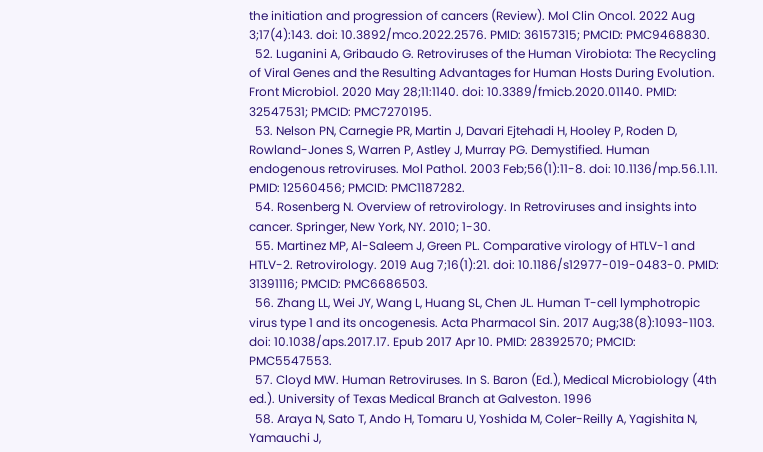the initiation and progression of cancers (Review). Mol Clin Oncol. 2022 Aug 3;17(4):143. doi: 10.3892/mco.2022.2576. PMID: 36157315; PMCID: PMC9468830.
  52. Luganini A, Gribaudo G. Retroviruses of the Human Virobiota: The Recycling of Viral Genes and the Resulting Advantages for Human Hosts During Evolution. Front Microbiol. 2020 May 28;11:1140. doi: 10.3389/fmicb.2020.01140. PMID: 32547531; PMCID: PMC7270195.
  53. Nelson PN, Carnegie PR, Martin J, Davari Ejtehadi H, Hooley P, Roden D, Rowland-Jones S, Warren P, Astley J, Murray PG. Demystified. Human endogenous retroviruses. Mol Pathol. 2003 Feb;56(1):11-8. doi: 10.1136/mp.56.1.11. PMID: 12560456; PMCID: PMC1187282.
  54. Rosenberg N. Overview of retrovirology. In Retroviruses and insights into cancer. Springer, New York, NY. 2010; 1-30.
  55. Martinez MP, Al-Saleem J, Green PL. Comparative virology of HTLV-1 and HTLV-2. Retrovirology. 2019 Aug 7;16(1):21. doi: 10.1186/s12977-019-0483-0. PMID: 31391116; PMCID: PMC6686503.
  56. Zhang LL, Wei JY, Wang L, Huang SL, Chen JL. Human T-cell lymphotropic virus type 1 and its oncogenesis. Acta Pharmacol Sin. 2017 Aug;38(8):1093-1103. doi: 10.1038/aps.2017.17. Epub 2017 Apr 10. PMID: 28392570; PMCID: PMC5547553.
  57. Cloyd MW. Human Retroviruses. In S. Baron (Ed.), Medical Microbiology (4th ed.). University of Texas Medical Branch at Galveston. 1996
  58. Araya N, Sato T, Ando H, Tomaru U, Yoshida M, Coler-Reilly A, Yagishita N, Yamauchi J,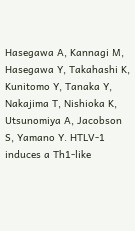Hasegawa A, Kannagi M, Hasegawa Y, Takahashi K, Kunitomo Y, Tanaka Y, Nakajima T, Nishioka K, Utsunomiya A, Jacobson S, Yamano Y. HTLV-1 induces a Th1-like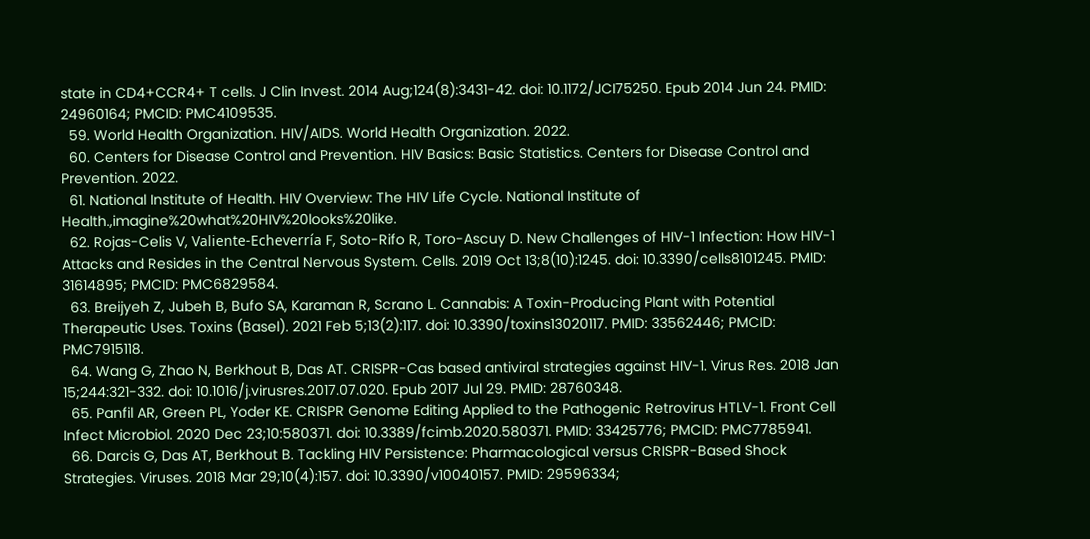state in CD4+CCR4+ T cells. J Clin Invest. 2014 Aug;124(8):3431-42. doi: 10.1172/JCI75250. Epub 2014 Jun 24. PMID: 24960164; PMCID: PMC4109535.
  59. World Health Organization. HIV/AIDS. World Health Organization. 2022.
  60. Centers for Disease Control and Prevention. HIV Basics: Basic Statistics. Centers for Disease Control and Prevention. 2022.
  61. National Institute of Health. HIV Overview: The HIV Life Cycle. National Institute of Health.,imagine%20what%20HIV%20looks%20like.
  62. Rojas-Celis V, Valiente-Echeverría F, Soto-Rifo R, Toro-Ascuy D. New Challenges of HIV-1 Infection: How HIV-1 Attacks and Resides in the Central Nervous System. Cells. 2019 Oct 13;8(10):1245. doi: 10.3390/cells8101245. PMID: 31614895; PMCID: PMC6829584.
  63. Breijyeh Z, Jubeh B, Bufo SA, Karaman R, Scrano L. Cannabis: A Toxin-Producing Plant with Potential Therapeutic Uses. Toxins (Basel). 2021 Feb 5;13(2):117. doi: 10.3390/toxins13020117. PMID: 33562446; PMCID: PMC7915118.
  64. Wang G, Zhao N, Berkhout B, Das AT. CRISPR-Cas based antiviral strategies against HIV-1. Virus Res. 2018 Jan 15;244:321-332. doi: 10.1016/j.virusres.2017.07.020. Epub 2017 Jul 29. PMID: 28760348.
  65. Panfil AR, Green PL, Yoder KE. CRISPR Genome Editing Applied to the Pathogenic Retrovirus HTLV-1. Front Cell Infect Microbiol. 2020 Dec 23;10:580371. doi: 10.3389/fcimb.2020.580371. PMID: 33425776; PMCID: PMC7785941.
  66. Darcis G, Das AT, Berkhout B. Tackling HIV Persistence: Pharmacological versus CRISPR-Based Shock Strategies. Viruses. 2018 Mar 29;10(4):157. doi: 10.3390/v10040157. PMID: 29596334;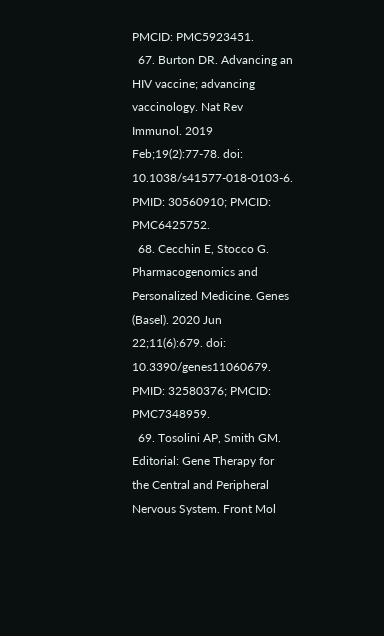PMCID: PMC5923451.
  67. Burton DR. Advancing an HIV vaccine; advancing vaccinology. Nat Rev Immunol. 2019 Feb;19(2):77-78. doi: 10.1038/s41577-018-0103-6. PMID: 30560910; PMCID: PMC6425752.
  68. Cecchin E, Stocco G. Pharmacogenomics and Personalized Medicine. Genes (Basel). 2020 Jun 22;11(6):679. doi: 10.3390/genes11060679. PMID: 32580376; PMCID: PMC7348959.
  69. Tosolini AP, Smith GM. Editorial: Gene Therapy for the Central and Peripheral Nervous System. Front Mol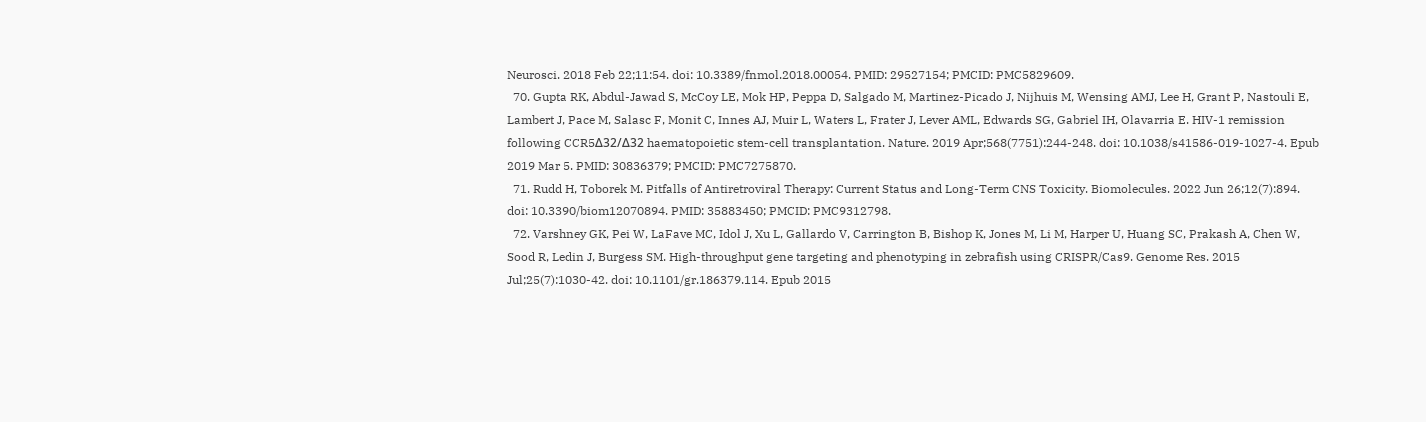Neurosci. 2018 Feb 22;11:54. doi: 10.3389/fnmol.2018.00054. PMID: 29527154; PMCID: PMC5829609.
  70. Gupta RK, Abdul-Jawad S, McCoy LE, Mok HP, Peppa D, Salgado M, Martinez-Picado J, Nijhuis M, Wensing AMJ, Lee H, Grant P, Nastouli E, Lambert J, Pace M, Salasc F, Monit C, Innes AJ, Muir L, Waters L, Frater J, Lever AML, Edwards SG, Gabriel IH, Olavarria E. HIV-1 remission following CCR5Δ32/Δ32 haematopoietic stem-cell transplantation. Nature. 2019 Apr;568(7751):244-248. doi: 10.1038/s41586-019-1027-4. Epub 2019 Mar 5. PMID: 30836379; PMCID: PMC7275870.
  71. Rudd H, Toborek M. Pitfalls of Antiretroviral Therapy: Current Status and Long-Term CNS Toxicity. Biomolecules. 2022 Jun 26;12(7):894. doi: 10.3390/biom12070894. PMID: 35883450; PMCID: PMC9312798.
  72. Varshney GK, Pei W, LaFave MC, Idol J, Xu L, Gallardo V, Carrington B, Bishop K, Jones M, Li M, Harper U, Huang SC, Prakash A, Chen W, Sood R, Ledin J, Burgess SM. High-throughput gene targeting and phenotyping in zebrafish using CRISPR/Cas9. Genome Res. 2015 Jul;25(7):1030-42. doi: 10.1101/gr.186379.114. Epub 2015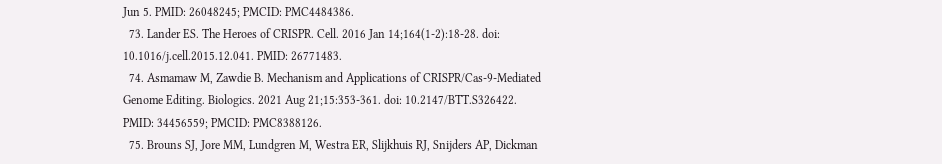Jun 5. PMID: 26048245; PMCID: PMC4484386.
  73. Lander ES. The Heroes of CRISPR. Cell. 2016 Jan 14;164(1-2):18-28. doi: 10.1016/j.cell.2015.12.041. PMID: 26771483.
  74. Asmamaw M, Zawdie B. Mechanism and Applications of CRISPR/Cas-9-Mediated Genome Editing. Biologics. 2021 Aug 21;15:353-361. doi: 10.2147/BTT.S326422. PMID: 34456559; PMCID: PMC8388126.
  75. Brouns SJ, Jore MM, Lundgren M, Westra ER, Slijkhuis RJ, Snijders AP, Dickman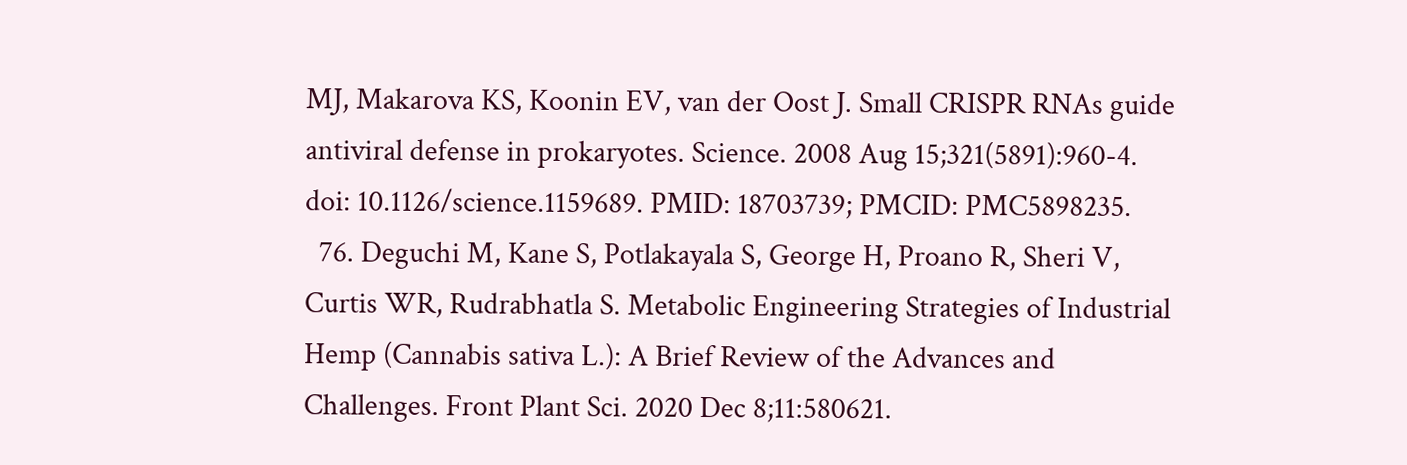MJ, Makarova KS, Koonin EV, van der Oost J. Small CRISPR RNAs guide antiviral defense in prokaryotes. Science. 2008 Aug 15;321(5891):960-4. doi: 10.1126/science.1159689. PMID: 18703739; PMCID: PMC5898235.
  76. Deguchi M, Kane S, Potlakayala S, George H, Proano R, Sheri V, Curtis WR, Rudrabhatla S. Metabolic Engineering Strategies of Industrial Hemp (Cannabis sativa L.): A Brief Review of the Advances and Challenges. Front Plant Sci. 2020 Dec 8;11:580621.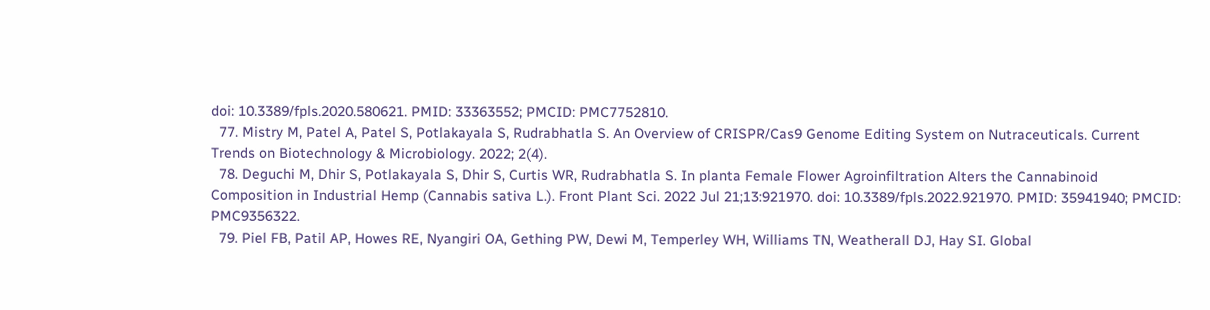doi: 10.3389/fpls.2020.580621. PMID: 33363552; PMCID: PMC7752810.
  77. Mistry M, Patel A, Patel S, Potlakayala S, Rudrabhatla S. An Overview of CRISPR/Cas9 Genome Editing System on Nutraceuticals. Current Trends on Biotechnology & Microbiology. 2022; 2(4).
  78. Deguchi M, Dhir S, Potlakayala S, Dhir S, Curtis WR, Rudrabhatla S. In planta Female Flower Agroinfiltration Alters the Cannabinoid Composition in Industrial Hemp (Cannabis sativa L.). Front Plant Sci. 2022 Jul 21;13:921970. doi: 10.3389/fpls.2022.921970. PMID: 35941940; PMCID: PMC9356322.
  79. Piel FB, Patil AP, Howes RE, Nyangiri OA, Gething PW, Dewi M, Temperley WH, Williams TN, Weatherall DJ, Hay SI. Global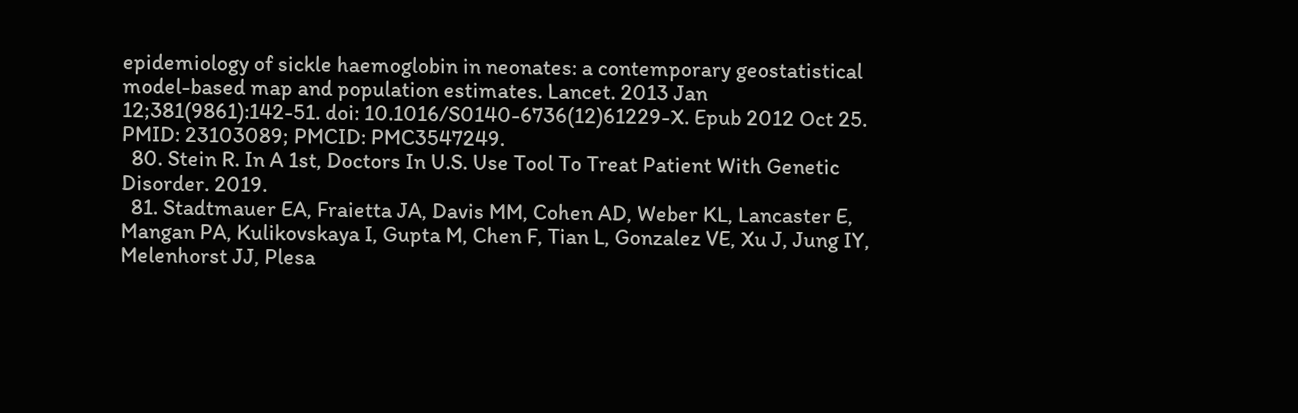epidemiology of sickle haemoglobin in neonates: a contemporary geostatistical model-based map and population estimates. Lancet. 2013 Jan 12;381(9861):142-51. doi: 10.1016/S0140-6736(12)61229-X. Epub 2012 Oct 25. PMID: 23103089; PMCID: PMC3547249.
  80. Stein R. In A 1st, Doctors In U.S. Use Tool To Treat Patient With Genetic Disorder. 2019.
  81. Stadtmauer EA, Fraietta JA, Davis MM, Cohen AD, Weber KL, Lancaster E, Mangan PA, Kulikovskaya I, Gupta M, Chen F, Tian L, Gonzalez VE, Xu J, Jung IY, Melenhorst JJ, Plesa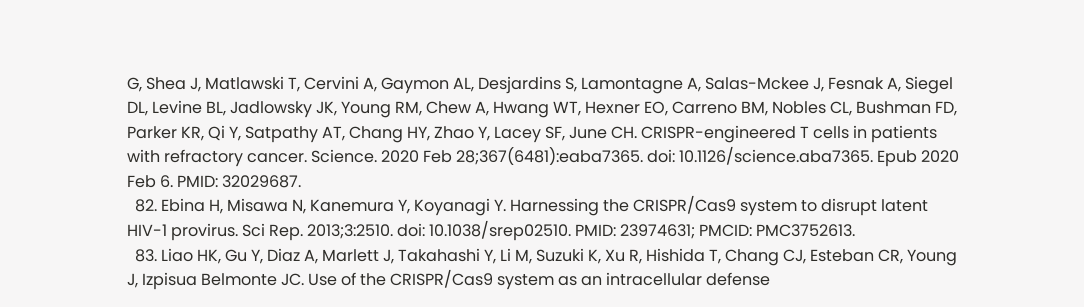G, Shea J, Matlawski T, Cervini A, Gaymon AL, Desjardins S, Lamontagne A, Salas-Mckee J, Fesnak A, Siegel DL, Levine BL, Jadlowsky JK, Young RM, Chew A, Hwang WT, Hexner EO, Carreno BM, Nobles CL, Bushman FD, Parker KR, Qi Y, Satpathy AT, Chang HY, Zhao Y, Lacey SF, June CH. CRISPR-engineered T cells in patients with refractory cancer. Science. 2020 Feb 28;367(6481):eaba7365. doi: 10.1126/science.aba7365. Epub 2020 Feb 6. PMID: 32029687.
  82. Ebina H, Misawa N, Kanemura Y, Koyanagi Y. Harnessing the CRISPR/Cas9 system to disrupt latent HIV-1 provirus. Sci Rep. 2013;3:2510. doi: 10.1038/srep02510. PMID: 23974631; PMCID: PMC3752613.
  83. Liao HK, Gu Y, Diaz A, Marlett J, Takahashi Y, Li M, Suzuki K, Xu R, Hishida T, Chang CJ, Esteban CR, Young J, Izpisua Belmonte JC. Use of the CRISPR/Cas9 system as an intracellular defense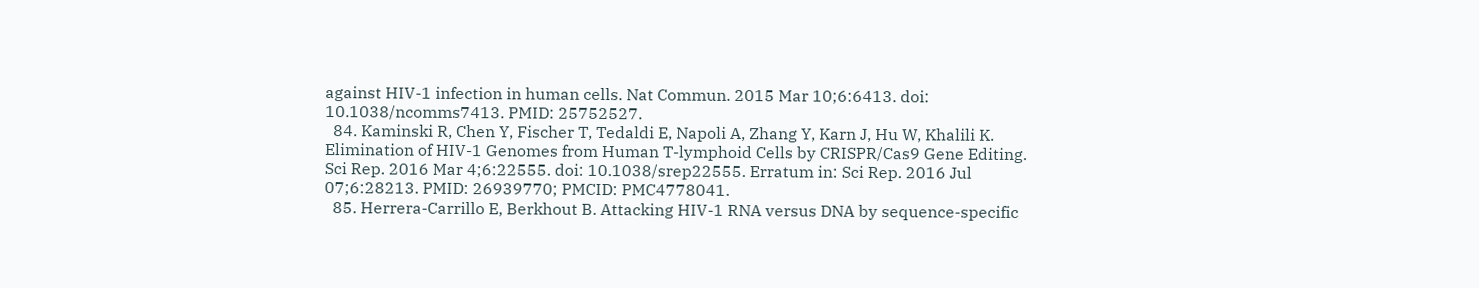against HIV-1 infection in human cells. Nat Commun. 2015 Mar 10;6:6413. doi: 10.1038/ncomms7413. PMID: 25752527.
  84. Kaminski R, Chen Y, Fischer T, Tedaldi E, Napoli A, Zhang Y, Karn J, Hu W, Khalili K. Elimination of HIV-1 Genomes from Human T-lymphoid Cells by CRISPR/Cas9 Gene Editing. Sci Rep. 2016 Mar 4;6:22555. doi: 10.1038/srep22555. Erratum in: Sci Rep. 2016 Jul 07;6:28213. PMID: 26939770; PMCID: PMC4778041.
  85. Herrera-Carrillo E, Berkhout B. Attacking HIV-1 RNA versus DNA by sequence-specific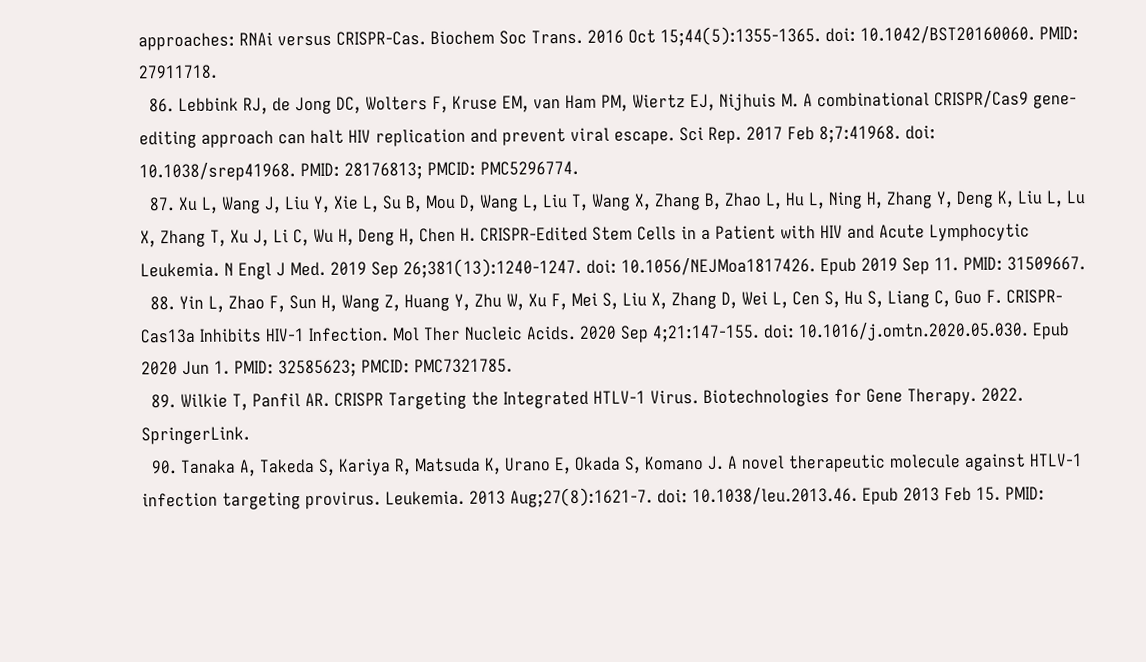approaches: RNAi versus CRISPR-Cas. Biochem Soc Trans. 2016 Oct 15;44(5):1355-1365. doi: 10.1042/BST20160060. PMID: 27911718.
  86. Lebbink RJ, de Jong DC, Wolters F, Kruse EM, van Ham PM, Wiertz EJ, Nijhuis M. A combinational CRISPR/Cas9 gene-editing approach can halt HIV replication and prevent viral escape. Sci Rep. 2017 Feb 8;7:41968. doi: 10.1038/srep41968. PMID: 28176813; PMCID: PMC5296774.
  87. Xu L, Wang J, Liu Y, Xie L, Su B, Mou D, Wang L, Liu T, Wang X, Zhang B, Zhao L, Hu L, Ning H, Zhang Y, Deng K, Liu L, Lu X, Zhang T, Xu J, Li C, Wu H, Deng H, Chen H. CRISPR-Edited Stem Cells in a Patient with HIV and Acute Lymphocytic Leukemia. N Engl J Med. 2019 Sep 26;381(13):1240-1247. doi: 10.1056/NEJMoa1817426. Epub 2019 Sep 11. PMID: 31509667.
  88. Yin L, Zhao F, Sun H, Wang Z, Huang Y, Zhu W, Xu F, Mei S, Liu X, Zhang D, Wei L, Cen S, Hu S, Liang C, Guo F. CRISPR-Cas13a Inhibits HIV-1 Infection. Mol Ther Nucleic Acids. 2020 Sep 4;21:147-155. doi: 10.1016/j.omtn.2020.05.030. Epub 2020 Jun 1. PMID: 32585623; PMCID: PMC7321785.
  89. Wilkie T, Panfil AR. CRISPR Targeting the Integrated HTLV-1 Virus. Biotechnologies for Gene Therapy. 2022. SpringerLink.
  90. Tanaka A, Takeda S, Kariya R, Matsuda K, Urano E, Okada S, Komano J. A novel therapeutic molecule against HTLV-1 infection targeting provirus. Leukemia. 2013 Aug;27(8):1621-7. doi: 10.1038/leu.2013.46. Epub 2013 Feb 15. PMID: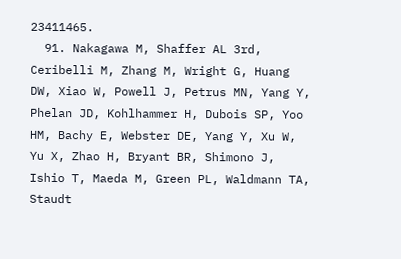23411465.
  91. Nakagawa M, Shaffer AL 3rd, Ceribelli M, Zhang M, Wright G, Huang DW, Xiao W, Powell J, Petrus MN, Yang Y, Phelan JD, Kohlhammer H, Dubois SP, Yoo HM, Bachy E, Webster DE, Yang Y, Xu W, Yu X, Zhao H, Bryant BR, Shimono J, Ishio T, Maeda M, Green PL, Waldmann TA, Staudt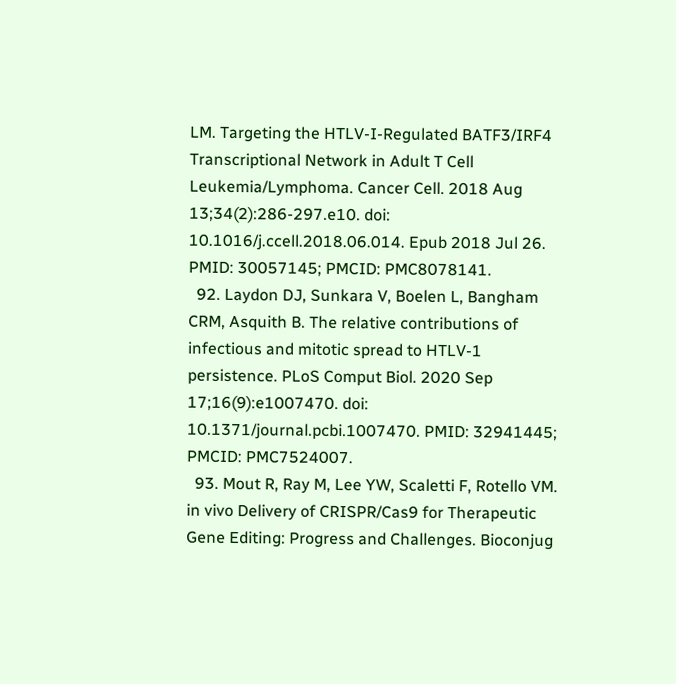LM. Targeting the HTLV-I-Regulated BATF3/IRF4 Transcriptional Network in Adult T Cell Leukemia/Lymphoma. Cancer Cell. 2018 Aug 13;34(2):286-297.e10. doi: 10.1016/j.ccell.2018.06.014. Epub 2018 Jul 26. PMID: 30057145; PMCID: PMC8078141.
  92. Laydon DJ, Sunkara V, Boelen L, Bangham CRM, Asquith B. The relative contributions of infectious and mitotic spread to HTLV-1 persistence. PLoS Comput Biol. 2020 Sep 17;16(9):e1007470. doi: 10.1371/journal.pcbi.1007470. PMID: 32941445; PMCID: PMC7524007.
  93. Mout R, Ray M, Lee YW, Scaletti F, Rotello VM. in vivo Delivery of CRISPR/Cas9 for Therapeutic Gene Editing: Progress and Challenges. Bioconjug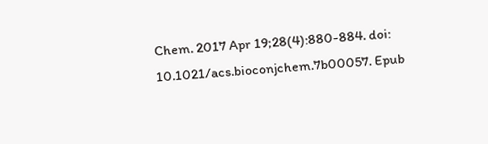Chem. 2017 Apr 19;28(4):880-884. doi: 10.1021/acs.bioconjchem.7b00057. Epub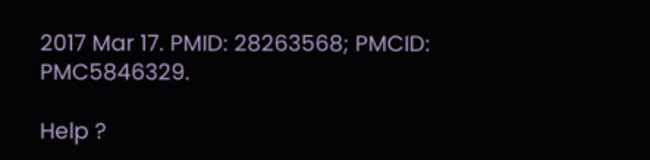2017 Mar 17. PMID: 28263568; PMCID: PMC5846329.

Help ?